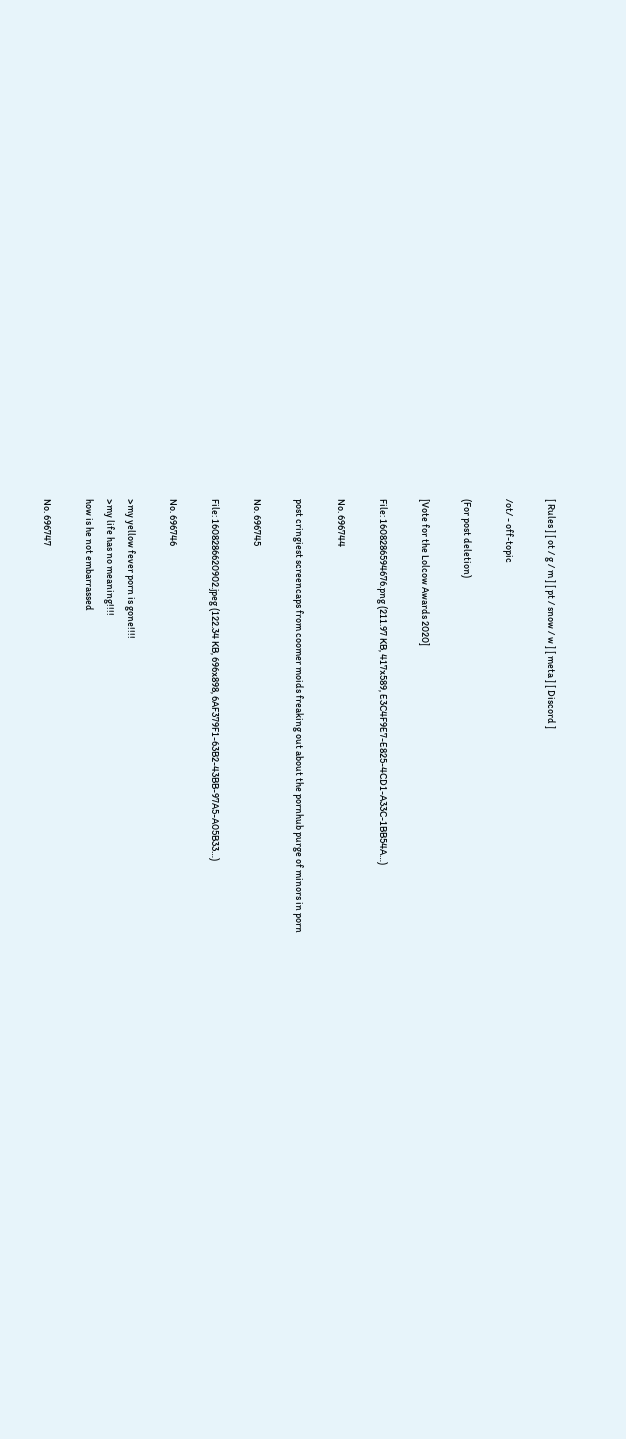[ Rules ] [ ot / g / m ] [ pt / snow / w ] [ meta ] [ Discord ]

/ot/ - off-topic

(For post deletion)

[Vote for the Lolcow Awards 2020]

File: 1608286594676.png (211.97 KB, 417x589, E3C4F9E7-E825-4CD1-A33C-1BB54A…)

No. 696744

post cringiest screencaps from coomer moids freaking out about the pornhub purge of minors in porn

No. 696745

File: 1608286620902.jpeg (122.34 KB, 696x898, 6AF379F1-63B2-43BB-97A5-A05B33…)

No. 696746

>my yellow fever porn is gone!!!!
>my life has no meaning!!!!
how is he not embarrassed

No. 696747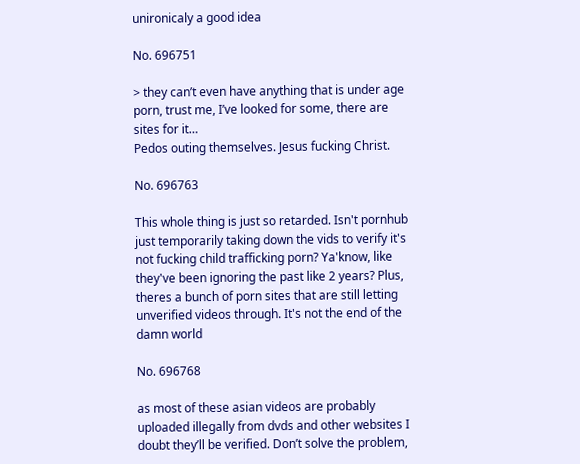unironicaly a good idea

No. 696751

> they can’t even have anything that is under age porn, trust me, I’ve looked for some, there are sites for it…
Pedos outing themselves. Jesus fucking Christ.

No. 696763

This whole thing is just so retarded. Isn't pornhub just temporarily taking down the vids to verify it's not fucking child trafficking porn? Ya'know, like they've been ignoring the past like 2 years? Plus, theres a bunch of porn sites that are still letting unverified videos through. It's not the end of the damn world

No. 696768

as most of these asian videos are probably uploaded illegally from dvds and other websites I doubt they’ll be verified. Don’t solve the problem,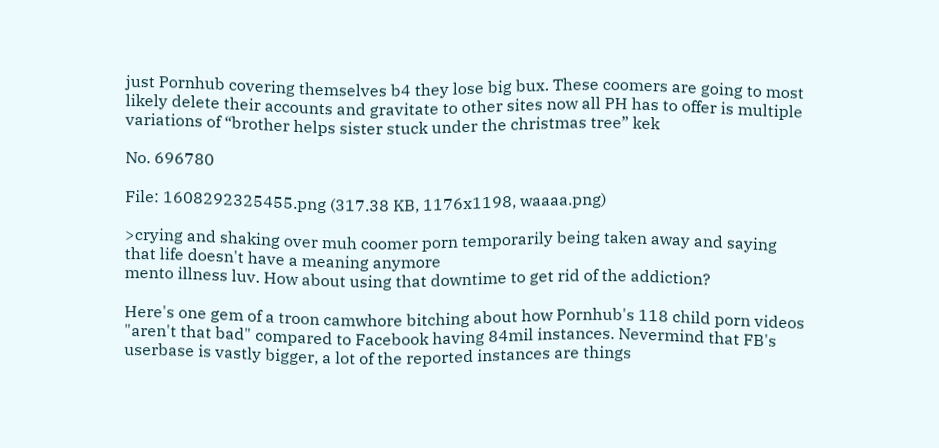just Pornhub covering themselves b4 they lose big bux. These coomers are going to most likely delete their accounts and gravitate to other sites now all PH has to offer is multiple variations of “brother helps sister stuck under the christmas tree” kek

No. 696780

File: 1608292325455.png (317.38 KB, 1176x1198, waaaa.png)

>crying and shaking over muh coomer porn temporarily being taken away and saying that life doesn't have a meaning anymore
mento illness luv. How about using that downtime to get rid of the addiction?

Here's one gem of a troon camwhore bitching about how Pornhub's 118 child porn videos "aren't that bad" compared to Facebook having 84mil instances. Nevermind that FB's userbase is vastly bigger, a lot of the reported instances are things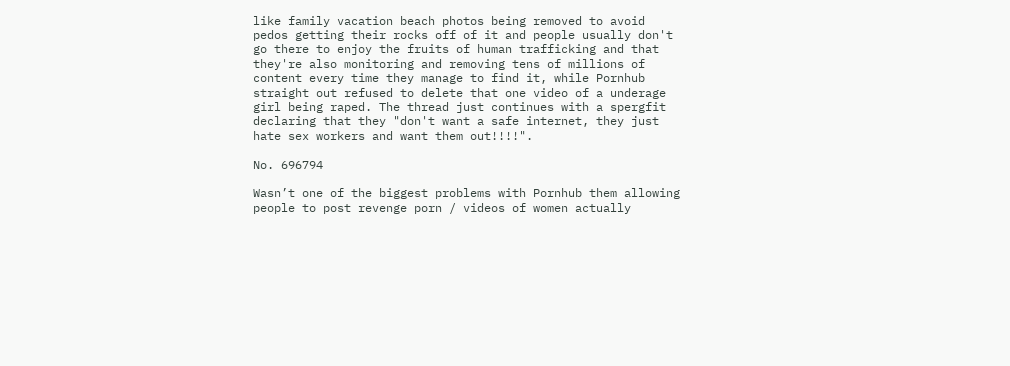like family vacation beach photos being removed to avoid pedos getting their rocks off of it and people usually don't go there to enjoy the fruits of human trafficking and that they're also monitoring and removing tens of millions of content every time they manage to find it, while Pornhub straight out refused to delete that one video of a underage girl being raped. The thread just continues with a spergfit declaring that they "don't want a safe internet, they just hate sex workers and want them out!!!!".

No. 696794

Wasn’t one of the biggest problems with Pornhub them allowing people to post revenge porn / videos of women actually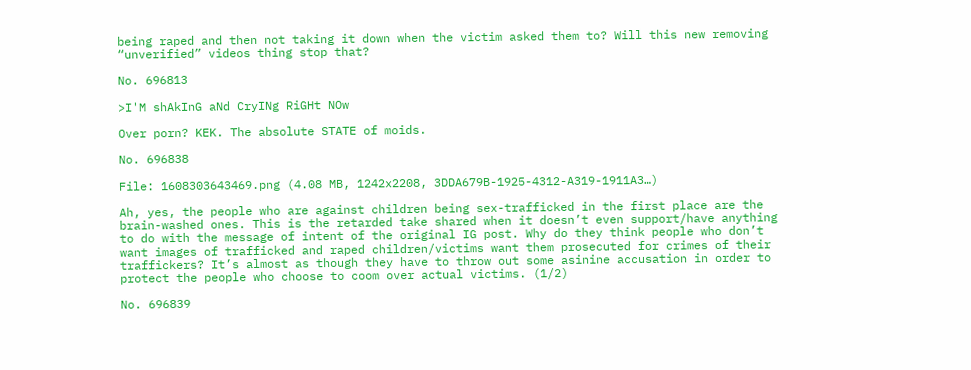being raped and then not taking it down when the victim asked them to? Will this new removing “unverified” videos thing stop that?

No. 696813

>I'M shAkInG aNd CryINg RiGHt NOw

Over porn? KEK. The absolute STATE of moids.

No. 696838

File: 1608303643469.png (4.08 MB, 1242x2208, 3DDA679B-1925-4312-A319-1911A3…)

Ah, yes, the people who are against children being sex-trafficked in the first place are the brain-washed ones. This is the retarded take shared when it doesn’t even support/have anything to do with the message of intent of the original IG post. Why do they think people who don’t want images of trafficked and raped children/victims want them prosecuted for crimes of their traffickers? It’s almost as though they have to throw out some asinine accusation in order to protect the people who choose to coom over actual victims. (1/2)

No. 696839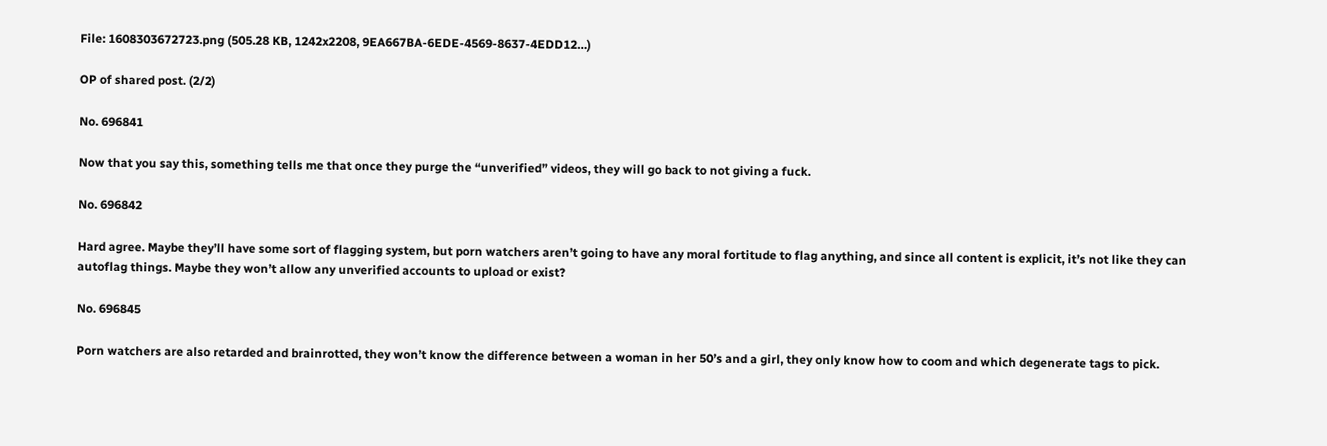File: 1608303672723.png (505.28 KB, 1242x2208, 9EA667BA-6EDE-4569-8637-4EDD12…)

OP of shared post. (2/2)

No. 696841

Now that you say this, something tells me that once they purge the “unverified” videos, they will go back to not giving a fuck.

No. 696842

Hard agree. Maybe they’ll have some sort of flagging system, but porn watchers aren’t going to have any moral fortitude to flag anything, and since all content is explicit, it’s not like they can autoflag things. Maybe they won’t allow any unverified accounts to upload or exist?

No. 696845

Porn watchers are also retarded and brainrotted, they won’t know the difference between a woman in her 50’s and a girl, they only know how to coom and which degenerate tags to pick.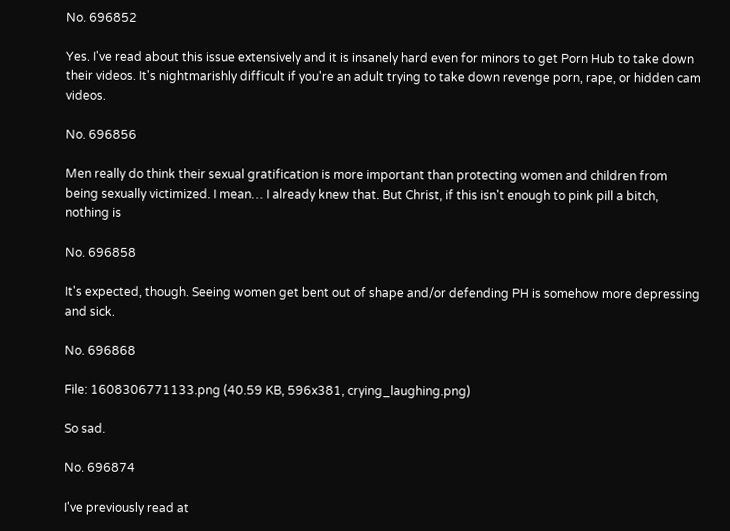No. 696852

Yes. I've read about this issue extensively and it is insanely hard even for minors to get Porn Hub to take down their videos. It's nightmarishly difficult if you're an adult trying to take down revenge porn, rape, or hidden cam videos.

No. 696856

Men really do think their sexual gratification is more important than protecting women and children from being sexually victimized. I mean… I already knew that. But Christ, if this isn't enough to pink pill a bitch, nothing is

No. 696858

It's expected, though. Seeing women get bent out of shape and/or defending PH is somehow more depressing and sick.

No. 696868

File: 1608306771133.png (40.59 KB, 596x381, crying_laughing.png)

So sad.

No. 696874

I've previously read at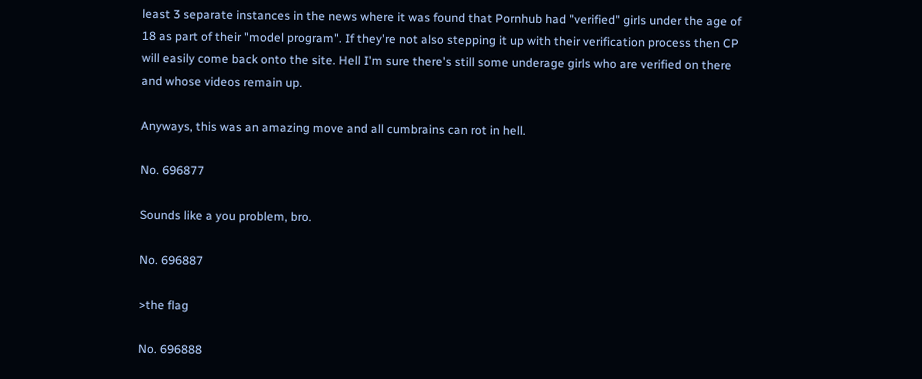least 3 separate instances in the news where it was found that Pornhub had "verified" girls under the age of 18 as part of their "model program". If they're not also stepping it up with their verification process then CP will easily come back onto the site. Hell I'm sure there's still some underage girls who are verified on there and whose videos remain up.

Anyways, this was an amazing move and all cumbrains can rot in hell.

No. 696877

Sounds like a you problem, bro.

No. 696887

>the flag

No. 696888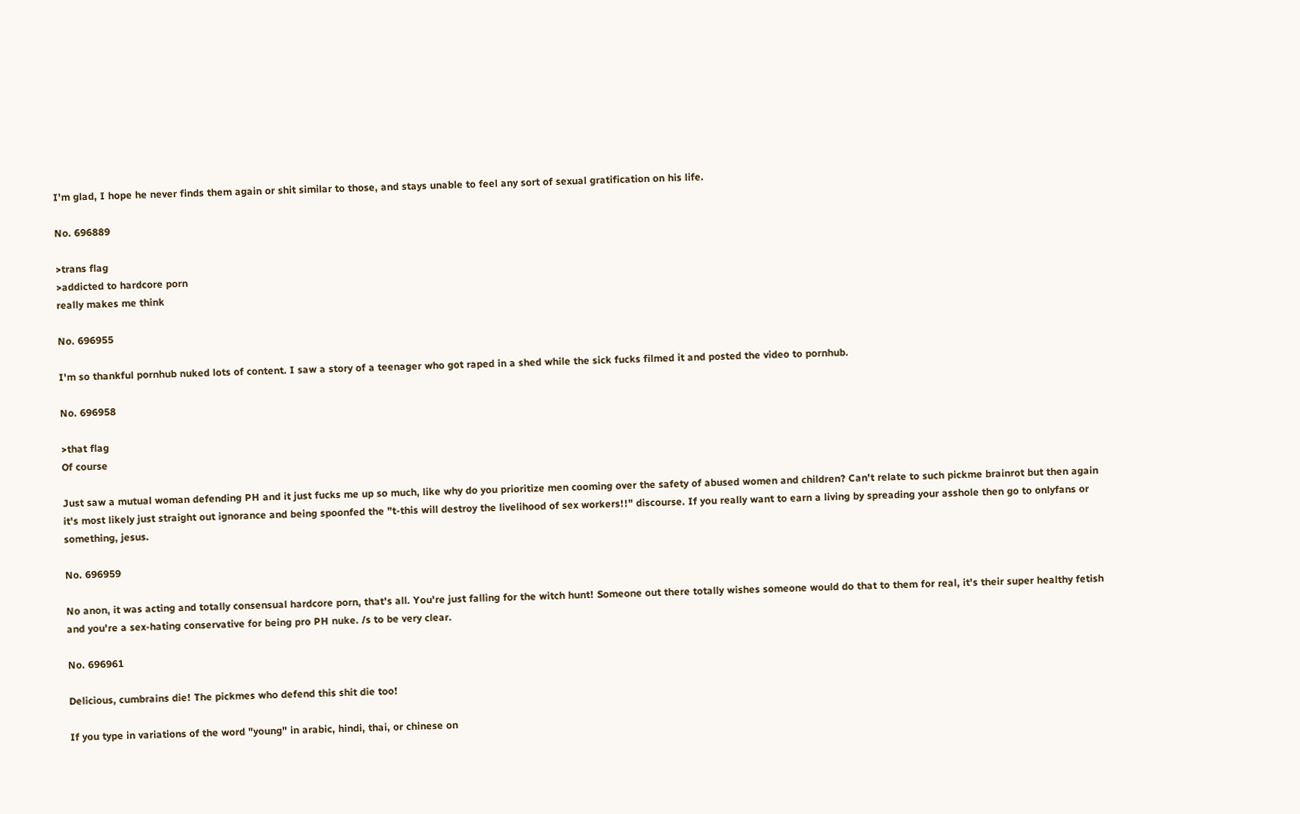I’m glad, I hope he never finds them again or shit similar to those, and stays unable to feel any sort of sexual gratification on his life.

No. 696889

>trans flag
>addicted to hardcore porn
really makes me think

No. 696955

I'm so thankful pornhub nuked lots of content. I saw a story of a teenager who got raped in a shed while the sick fucks filmed it and posted the video to pornhub.

No. 696958

>that flag
Of course

Just saw a mutual woman defending PH and it just fucks me up so much, like why do you prioritize men cooming over the safety of abused women and children? Can't relate to such pickme brainrot but then again it's most likely just straight out ignorance and being spoonfed the "t-this will destroy the livelihood of sex workers!!" discourse. If you really want to earn a living by spreading your asshole then go to onlyfans or something, jesus.

No. 696959

No anon, it was acting and totally consensual hardcore porn, that's all. You're just falling for the witch hunt! Someone out there totally wishes someone would do that to them for real, it's their super healthy fetish and you're a sex-hating conservative for being pro PH nuke. /s to be very clear.

No. 696961

Delicious, cumbrains die! The pickmes who defend this shit die too!

If you type in variations of the word "young" in arabic, hindi, thai, or chinese on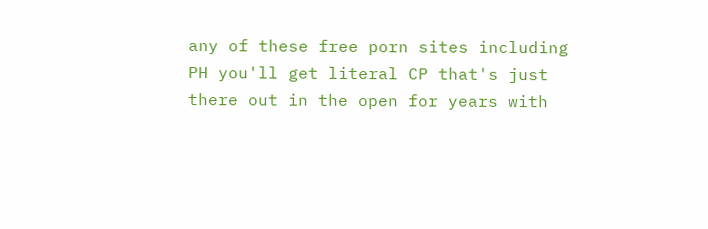any of these free porn sites including PH you'll get literal CP that's just there out in the open for years with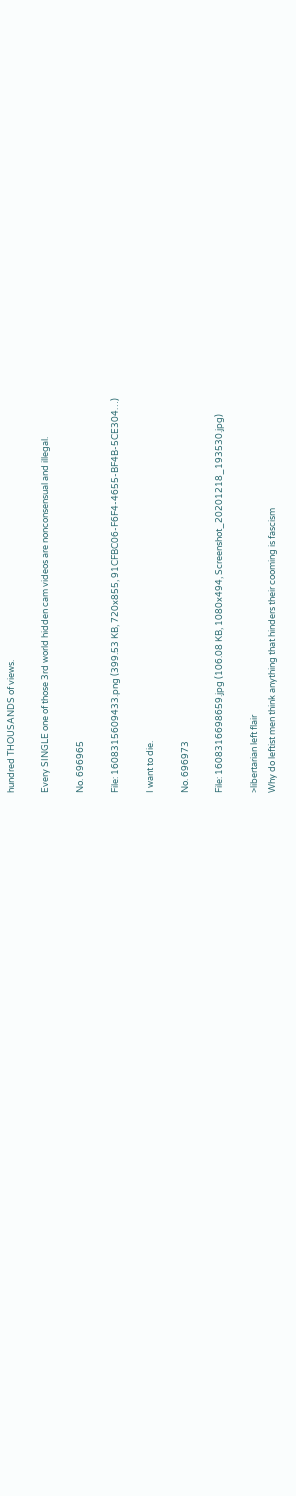hundred THOUSANDS of views.

Every SINGLE one of those 3rd world hidden cam videos are nonconsensual and illegal.

No. 696965

File: 1608315609433.png (399.53 KB, 720x855, 91CFBC06-F6F4-4655-BF4B-5CE304…)

I want to die.

No. 696973

File: 1608316698659.jpg (106.08 KB, 1080x494, Screenshot_20201218_193530.jpg)

>libertarian left flair
Why do leftist men think anything that hinders their cooming is fascism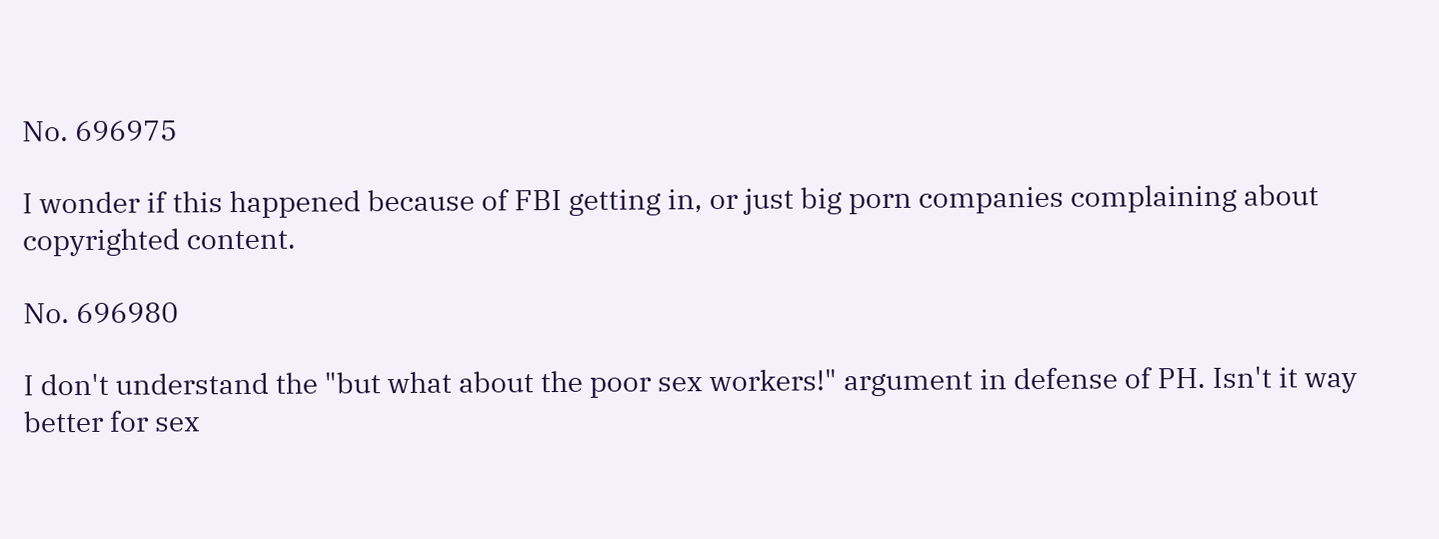No. 696975

I wonder if this happened because of FBI getting in, or just big porn companies complaining about copyrighted content.

No. 696980

I don't understand the "but what about the poor sex workers!" argument in defense of PH. Isn't it way better for sex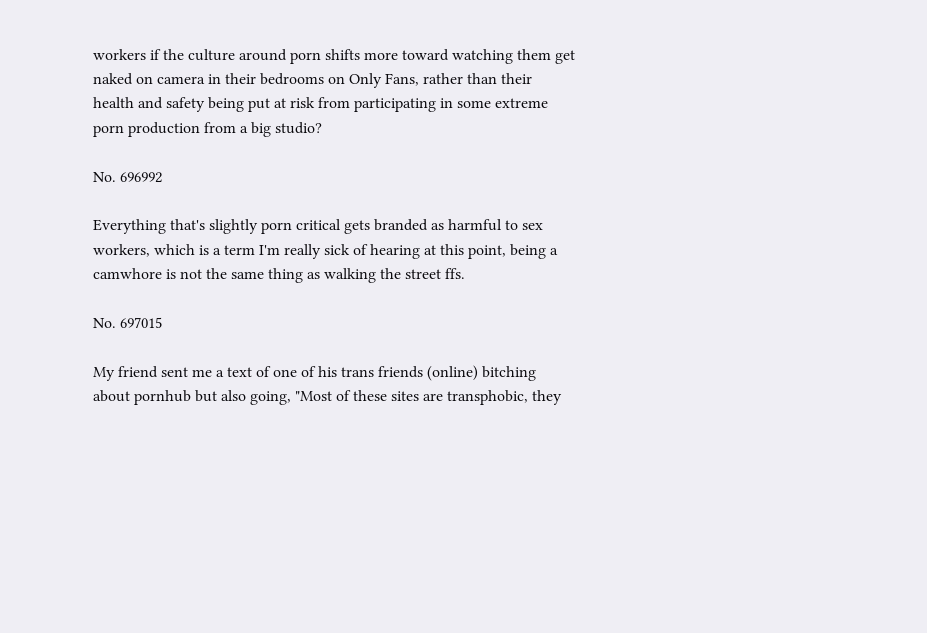workers if the culture around porn shifts more toward watching them get naked on camera in their bedrooms on Only Fans, rather than their health and safety being put at risk from participating in some extreme porn production from a big studio?

No. 696992

Everything that's slightly porn critical gets branded as harmful to sex workers, which is a term I'm really sick of hearing at this point, being a camwhore is not the same thing as walking the street ffs.

No. 697015

My friend sent me a text of one of his trans friends (online) bitching about pornhub but also going, "Most of these sites are transphobic, they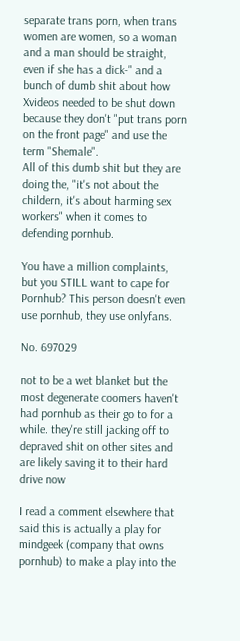separate trans porn, when trans women are women, so a woman and a man should be straight, even if she has a dick-" and a bunch of dumb shit about how Xvideos needed to be shut down because they don't "put trans porn on the front page" and use the term "Shemale".
All of this dumb shit but they are doing the, "it's not about the childern, it's about harming sex workers" when it comes to defending pornhub.

You have a million complaints, but you STILL want to cape for Pornhub? This person doesn't even use pornhub, they use onlyfans.

No. 697029

not to be a wet blanket but the most degenerate coomers haven't had pornhub as their go to for a while. they're still jacking off to depraved shit on other sites and are likely saving it to their hard drive now

I read a comment elsewhere that said this is actually a play for mindgeek (company that owns pornhub) to make a play into the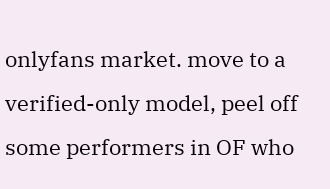onlyfans market. move to a verified-only model, peel off some performers in OF who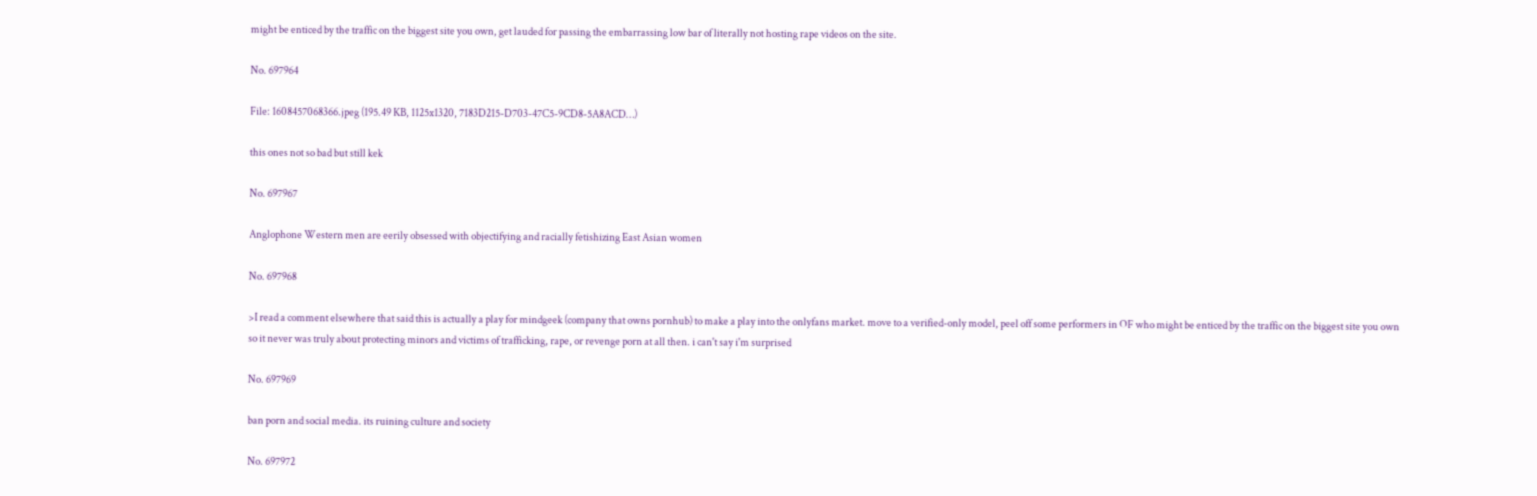might be enticed by the traffic on the biggest site you own, get lauded for passing the embarrassing low bar of literally not hosting rape videos on the site.

No. 697964

File: 1608457068366.jpeg (195.49 KB, 1125x1320, 7183D215-D703-47C5-9CD8-5A8ACD…)

this ones not so bad but still kek

No. 697967

Anglophone Western men are eerily obsessed with objectifying and racially fetishizing East Asian women

No. 697968

>I read a comment elsewhere that said this is actually a play for mindgeek (company that owns pornhub) to make a play into the onlyfans market. move to a verified-only model, peel off some performers in OF who might be enticed by the traffic on the biggest site you own
so it never was truly about protecting minors and victims of trafficking, rape, or revenge porn at all then. i can't say i'm surprised

No. 697969

ban porn and social media. its ruining culture and society

No. 697972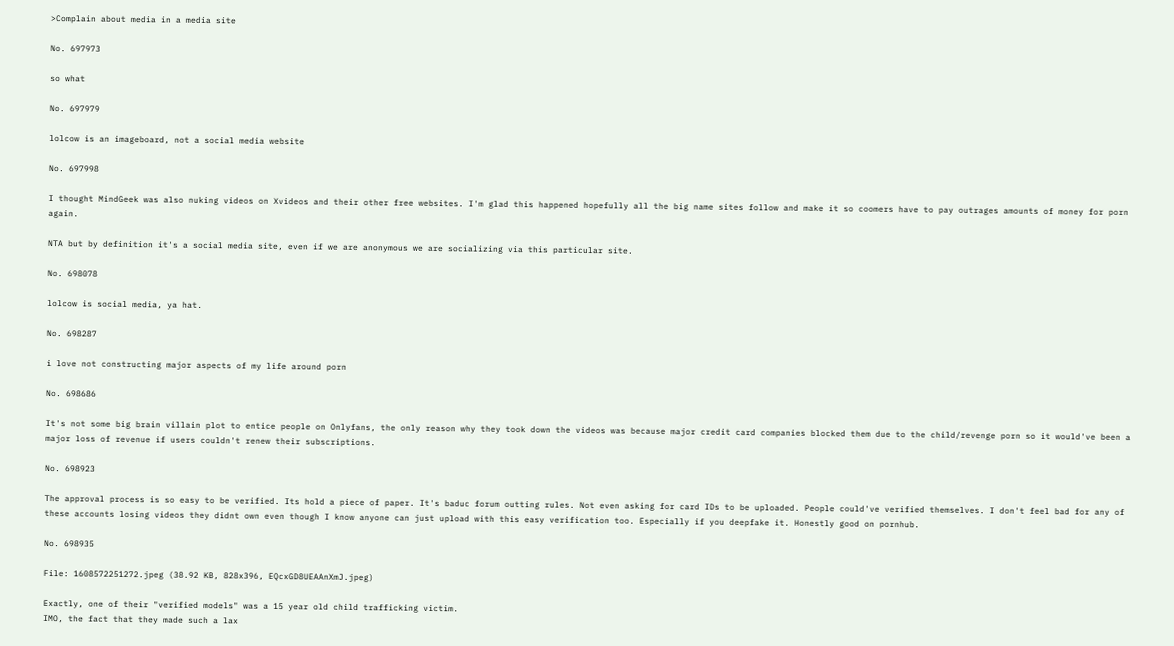>Complain about media in a media site

No. 697973

so what

No. 697979

lolcow is an imageboard, not a social media website

No. 697998

I thought MindGeek was also nuking videos on Xvideos and their other free websites. I'm glad this happened hopefully all the big name sites follow and make it so coomers have to pay outrages amounts of money for porn again.

NTA but by definition it's a social media site, even if we are anonymous we are socializing via this particular site.

No. 698078

lolcow is social media, ya hat.

No. 698287

i love not constructing major aspects of my life around porn

No. 698686

It's not some big brain villain plot to entice people on Onlyfans, the only reason why they took down the videos was because major credit card companies blocked them due to the child/revenge porn so it would've been a major loss of revenue if users couldn't renew their subscriptions.

No. 698923

The approval process is so easy to be verified. Its hold a piece of paper. It's baduc forum outting rules. Not even asking for card IDs to be uploaded. People could've verified themselves. I don't feel bad for any of these accounts losing videos they didnt own even though I know anyone can just upload with this easy verification too. Especially if you deepfake it. Honestly good on pornhub.

No. 698935

File: 1608572251272.jpeg (38.92 KB, 828x396, EQcxGD8UEAAnXmJ.jpeg)

Exactly, one of their "verified models" was a 15 year old child trafficking victim.
IMO, the fact that they made such a lax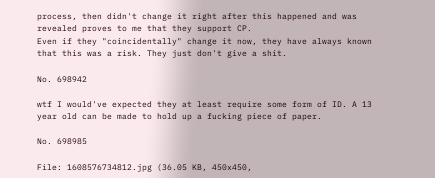process, then didn't change it right after this happened and was revealed proves to me that they support CP.
Even if they "coincidentally" change it now, they have always known that this was a risk. They just don't give a shit.

No. 698942

wtf I would've expected they at least require some form of ID. A 13 year old can be made to hold up a fucking piece of paper.

No. 698985

File: 1608576734812.jpg (36.05 KB, 450x450,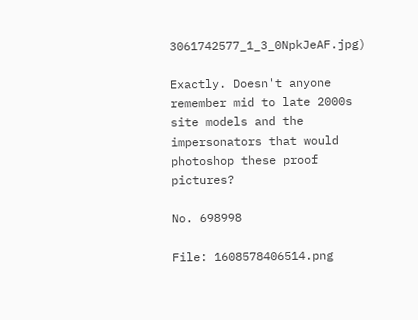3061742577_1_3_0NpkJeAF.jpg)

Exactly. Doesn't anyone remember mid to late 2000s site models and the impersonators that would photoshop these proof pictures?

No. 698998

File: 1608578406514.png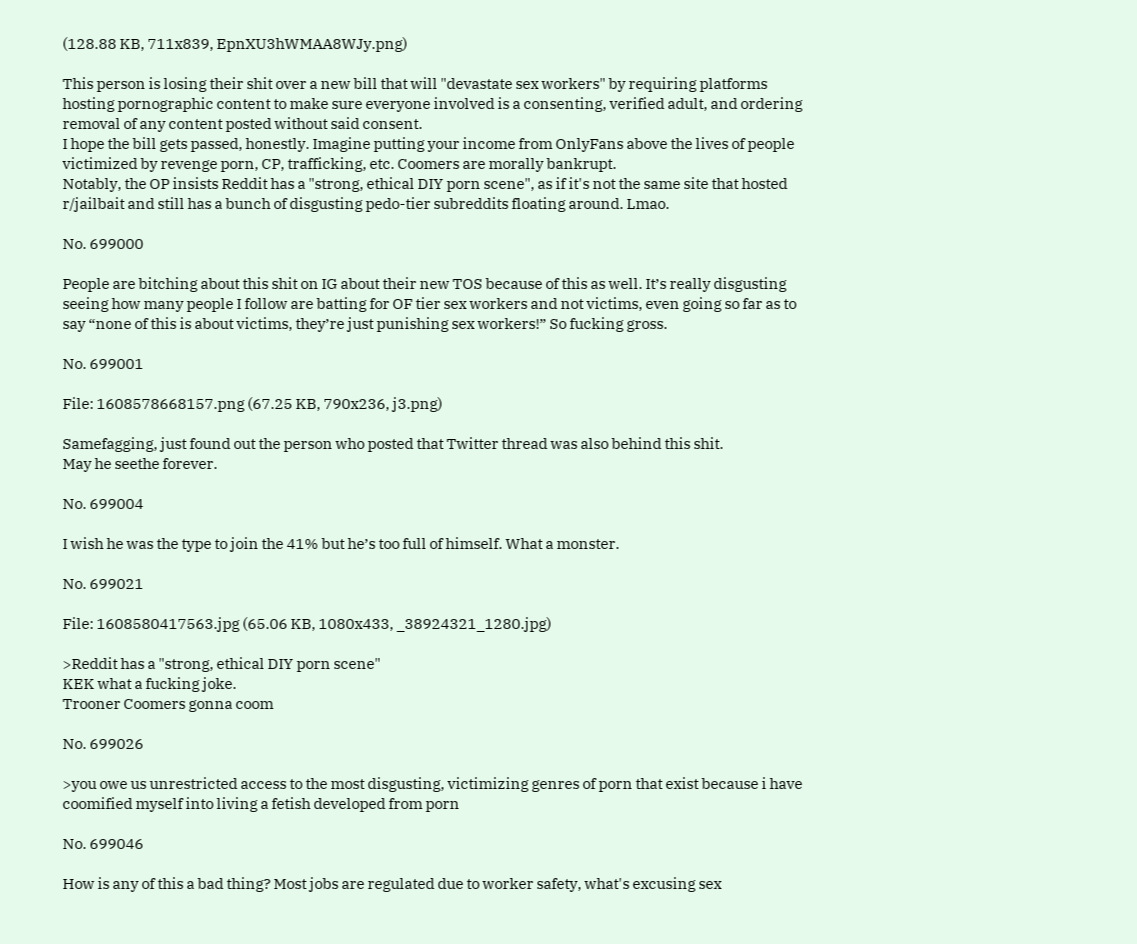(128.88 KB, 711x839, EpnXU3hWMAA8WJy.png)

This person is losing their shit over a new bill that will "devastate sex workers" by requiring platforms hosting pornographic content to make sure everyone involved is a consenting, verified adult, and ordering removal of any content posted without said consent.
I hope the bill gets passed, honestly. Imagine putting your income from OnlyFans above the lives of people victimized by revenge porn, CP, trafficking, etc. Coomers are morally bankrupt.
Notably, the OP insists Reddit has a "strong, ethical DIY porn scene", as if it's not the same site that hosted r/jailbait and still has a bunch of disgusting pedo-tier subreddits floating around. Lmao.

No. 699000

People are bitching about this shit on IG about their new TOS because of this as well. It’s really disgusting seeing how many people I follow are batting for OF tier sex workers and not victims, even going so far as to say “none of this is about victims, they’re just punishing sex workers!” So fucking gross.

No. 699001

File: 1608578668157.png (67.25 KB, 790x236, j3.png)

Samefagging, just found out the person who posted that Twitter thread was also behind this shit.
May he seethe forever.

No. 699004

I wish he was the type to join the 41% but he’s too full of himself. What a monster.

No. 699021

File: 1608580417563.jpg (65.06 KB, 1080x433, _38924321_1280.jpg)

>Reddit has a "strong, ethical DIY porn scene"
KEK what a fucking joke.
Trooner Coomers gonna coom

No. 699026

>you owe us unrestricted access to the most disgusting, victimizing genres of porn that exist because i have coomified myself into living a fetish developed from porn

No. 699046

How is any of this a bad thing? Most jobs are regulated due to worker safety, what's excusing sex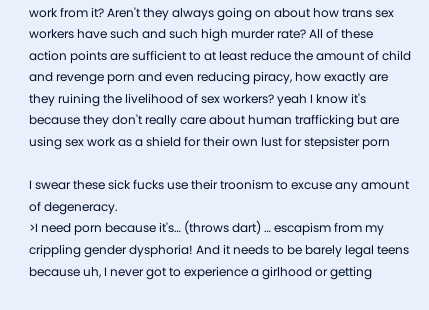work from it? Aren't they always going on about how trans sex workers have such and such high murder rate? All of these action points are sufficient to at least reduce the amount of child and revenge porn and even reducing piracy, how exactly are they ruining the livelihood of sex workers? yeah I know it's because they don't really care about human trafficking but are using sex work as a shield for their own lust for stepsister porn

I swear these sick fucks use their troonism to excuse any amount of degeneracy.
>I need porn because it's… (throws dart) … escapism from my crippling gender dysphoria! And it needs to be barely legal teens because uh, I never got to experience a girlhood or getting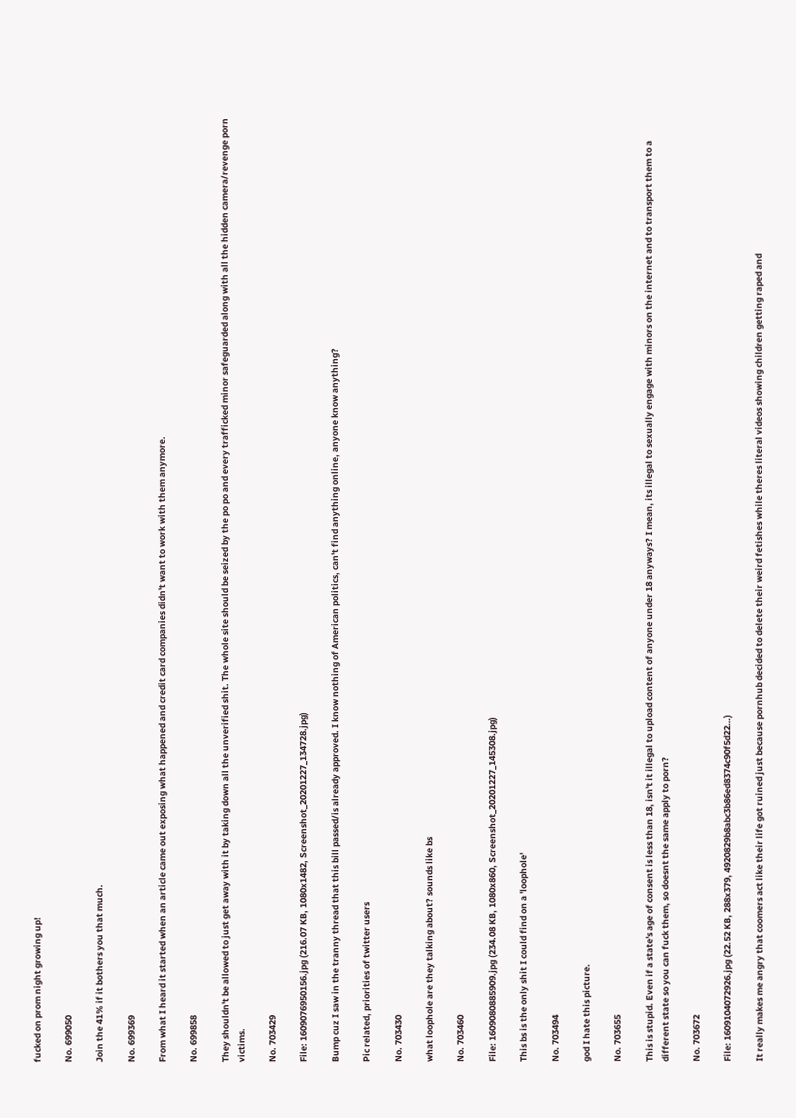fucked on prom night growing up!

No. 699050

Join the 41% if it bothers you that much.

No. 699369

From what I heard it started when an article came out exposing what happened and credit card companies didn't want to work with them anymore.

No. 699858

They shouldn't be allowed to just get away with it by taking down all the unverified shit. The whole site should be seized by the po po and every trafficked minor safeguarded along with all the hidden camera/revenge porn victims.

No. 703429

File: 1609076950156.jpg (216.07 KB, 1080x1482, Screenshot_20201227_134728.jpg)

Bump cuz I saw in the tranny thread that this bill passed/is already approved. I know nothing of American politics, can't find anything online, anyone know anything?

Pic related, priorities of twitter users

No. 703430

what loophole are they talking about? sounds like bs

No. 703460

File: 1609080885909.jpg (234.08 KB, 1080x860, Screenshot_20201227_145308.jpg)

This bs is the only shit I could find on a 'loophole'

No. 703494

god I hate this picture.

No. 703655

This is stupid. Even if a state's age of consent is less than 18, isn't it illegal to upload content of anyone under 18 anyways? I mean, its illegal to sexually engage with minors on the internet and to transport them to a different state so you can fuck them, so doesnt the same apply to porn?

No. 703672

File: 1609104072926.jpg (22.52 KB, 288x379, 4920829b8abc3b86ed8374c90f5d22…)

It really makes me angry that coomers act like their life got ruined just because pornhub decided to delete their weird fetishes while theres literal videos showing children getting raped and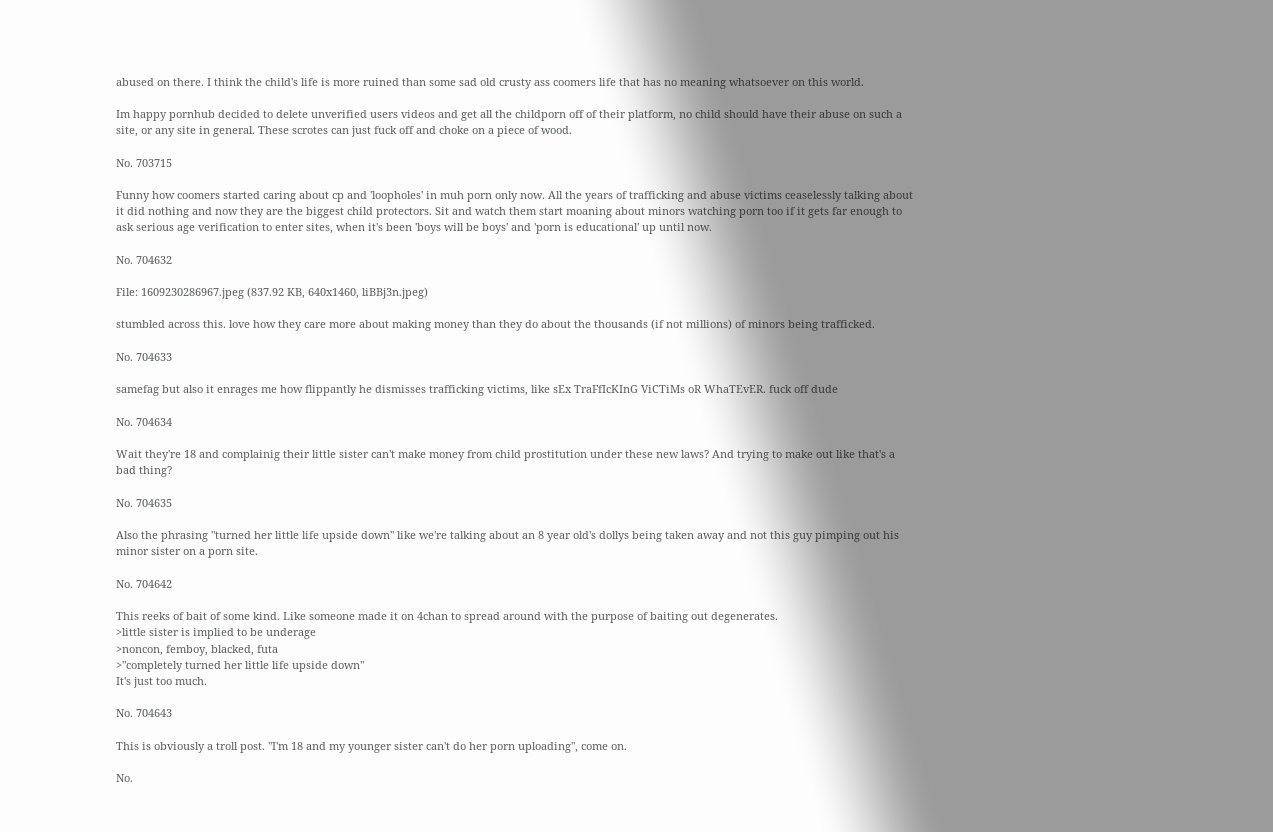abused on there. I think the child's life is more ruined than some sad old crusty ass coomers life that has no meaning whatsoever on this world.

Im happy pornhub decided to delete unverified users videos and get all the childporn off of their platform, no child should have their abuse on such a site, or any site in general. These scrotes can just fuck off and choke on a piece of wood.

No. 703715

Funny how coomers started caring about cp and 'loopholes' in muh porn only now. All the years of trafficking and abuse victims ceaselessly talking about it did nothing and now they are the biggest child protectors. Sit and watch them start moaning about minors watching porn too if it gets far enough to ask serious age verification to enter sites, when it's been 'boys will be boys' and 'porn is educational' up until now.

No. 704632

File: 1609230286967.jpeg (837.92 KB, 640x1460, liBBj3n.jpeg)

stumbled across this. love how they care more about making money than they do about the thousands (if not millions) of minors being trafficked.

No. 704633

samefag but also it enrages me how flippantly he dismisses trafficking victims, like sEx TraFfIcKInG ViCTiMs oR WhaTEvER. fuck off dude

No. 704634

Wait they're 18 and complainig their little sister can't make money from child prostitution under these new laws? And trying to make out like that's a bad thing?

No. 704635

Also the phrasing "turned her little life upside down" like we're talking about an 8 year old's dollys being taken away and not this guy pimping out his minor sister on a porn site.

No. 704642

This reeks of bait of some kind. Like someone made it on 4chan to spread around with the purpose of baiting out degenerates.
>little sister is implied to be underage
>noncon, femboy, blacked, futa
>"completely turned her little life upside down"
It's just too much.

No. 704643

This is obviously a troll post. "I'm 18 and my younger sister can't do her porn uploading", come on.

No.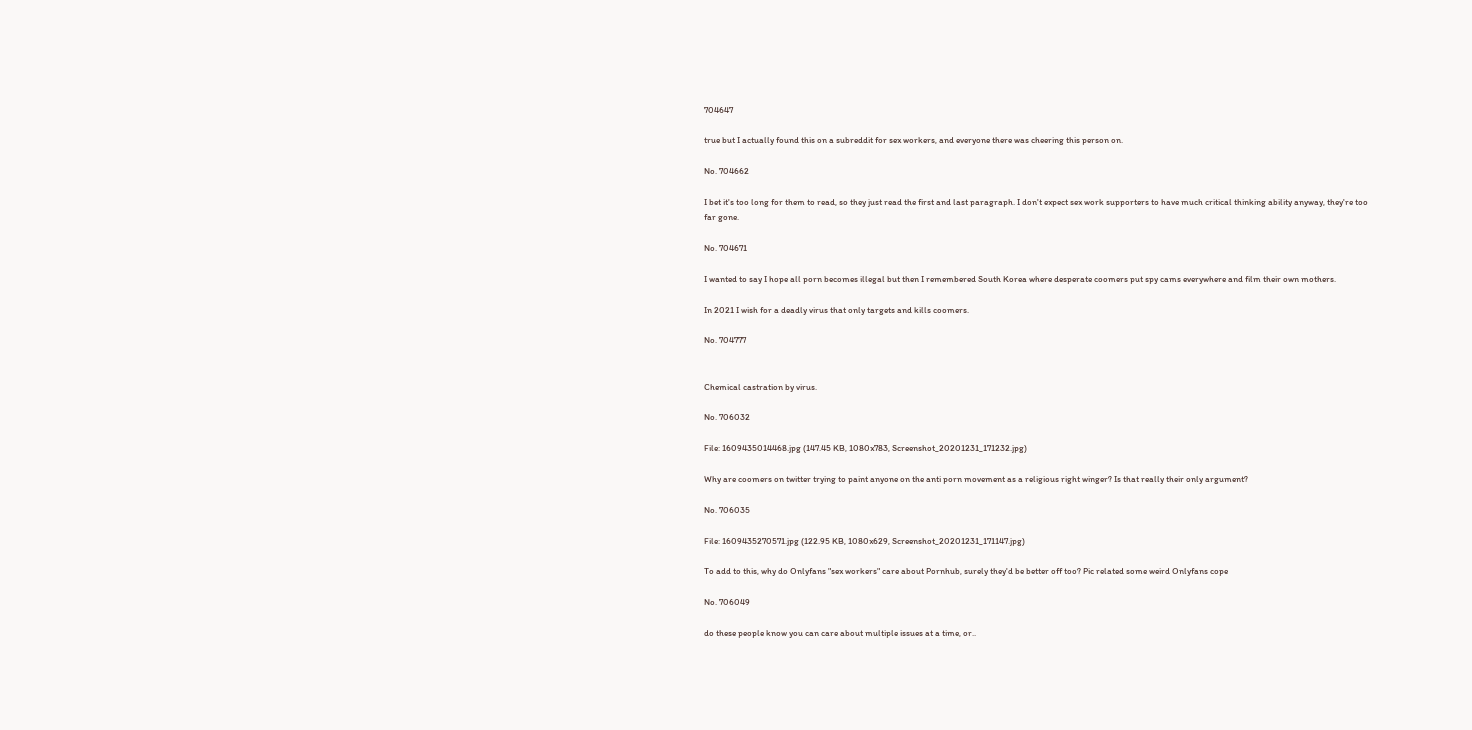704647

true but I actually found this on a subreddit for sex workers, and everyone there was cheering this person on.

No. 704662

I bet it's too long for them to read, so they just read the first and last paragraph. I don't expect sex work supporters to have much critical thinking ability anyway, they're too far gone.

No. 704671

I wanted to say I hope all porn becomes illegal but then I remembered South Korea where desperate coomers put spy cams everywhere and film their own mothers.

In 2021 I wish for a deadly virus that only targets and kills coomers.

No. 704777


Chemical castration by virus.

No. 706032

File: 1609435014468.jpg (147.45 KB, 1080x783, Screenshot_20201231_171232.jpg)

Why are coomers on twitter trying to paint anyone on the anti porn movement as a religious right winger? Is that really their only argument?

No. 706035

File: 1609435270571.jpg (122.95 KB, 1080x629, Screenshot_20201231_171147.jpg)

To add to this, why do Onlyfans "sex workers" care about Pornhub, surely they'd be better off too? Pic related some weird Onlyfans cope

No. 706049

do these people know you can care about multiple issues at a time, or..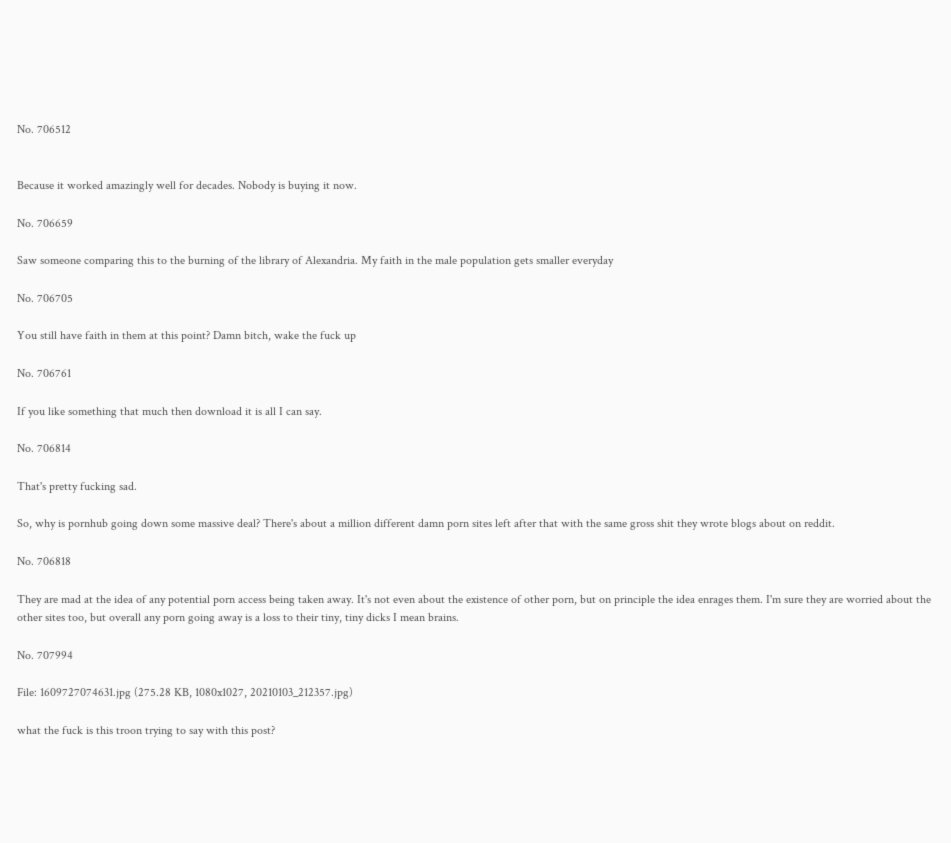No. 706512


Because it worked amazingly well for decades. Nobody is buying it now.

No. 706659

Saw someone comparing this to the burning of the library of Alexandria. My faith in the male population gets smaller everyday

No. 706705

You still have faith in them at this point? Damn bitch, wake the fuck up

No. 706761

If you like something that much then download it is all I can say.

No. 706814

That's pretty fucking sad.

So, why is pornhub going down some massive deal? There's about a million different damn porn sites left after that with the same gross shit they wrote blogs about on reddit.

No. 706818

They are mad at the idea of any potential porn access being taken away. It's not even about the existence of other porn, but on principle the idea enrages them. I'm sure they are worried about the other sites too, but overall any porn going away is a loss to their tiny, tiny dicks I mean brains.

No. 707994

File: 1609727074631.jpg (275.28 KB, 1080x1027, 20210103_212357.jpg)

what the fuck is this troon trying to say with this post?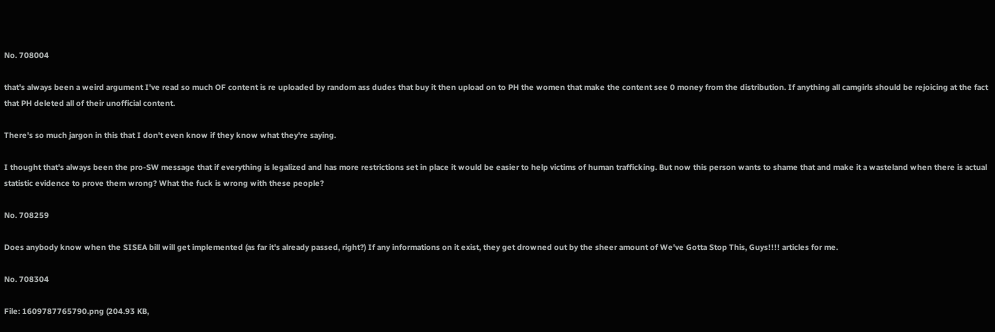No. 708004

that's always been a weird argument I've read so much OF content is re uploaded by random ass dudes that buy it then upload on to PH the women that make the content see 0 money from the distribution. If anything all camgirls should be rejoicing at the fact that PH deleted all of their unofficial content.

There's so much jargon in this that I don't even know if they know what they're saying.

I thought that's always been the pro-SW message that if everything is legalized and has more restrictions set in place it would be easier to help victims of human trafficking. But now this person wants to shame that and make it a wasteland when there is actual statistic evidence to prove them wrong? What the fuck is wrong with these people?

No. 708259

Does anybody know when the SISEA bill will get implemented (as far it's already passed, right?) If any informations on it exist, they get drowned out by the sheer amount of We've Gotta Stop This, Guys!!!! articles for me.

No. 708304

File: 1609787765790.png (204.93 KB,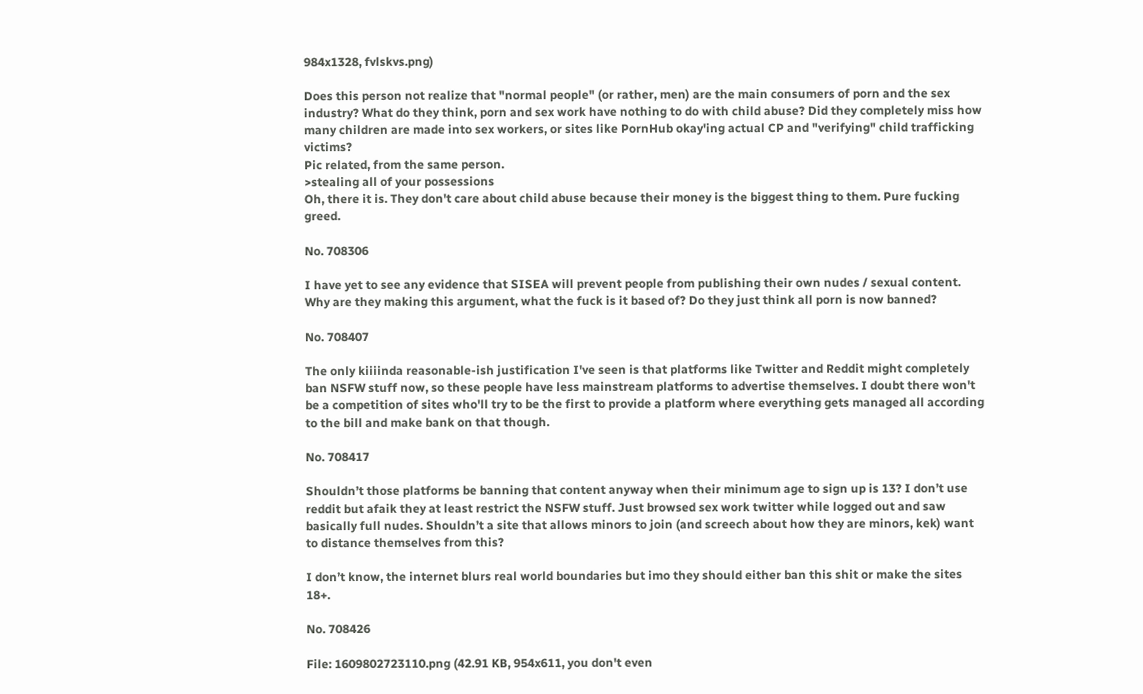984x1328, fvlskvs.png)

Does this person not realize that "normal people" (or rather, men) are the main consumers of porn and the sex industry? What do they think, porn and sex work have nothing to do with child abuse? Did they completely miss how many children are made into sex workers, or sites like PornHub okay'ing actual CP and "verifying" child trafficking victims?
Pic related, from the same person.
>stealing all of your possessions
Oh, there it is. They don't care about child abuse because their money is the biggest thing to them. Pure fucking greed.

No. 708306

I have yet to see any evidence that SISEA will prevent people from publishing their own nudes / sexual content. Why are they making this argument, what the fuck is it based of? Do they just think all porn is now banned?

No. 708407

The only kiiiinda reasonable-ish justification I've seen is that platforms like Twitter and Reddit might completely ban NSFW stuff now, so these people have less mainstream platforms to advertise themselves. I doubt there won't be a competition of sites who'll try to be the first to provide a platform where everything gets managed all according to the bill and make bank on that though.

No. 708417

Shouldn’t those platforms be banning that content anyway when their minimum age to sign up is 13? I don’t use reddit but afaik they at least restrict the NSFW stuff. Just browsed sex work twitter while logged out and saw basically full nudes. Shouldn’t a site that allows minors to join (and screech about how they are minors, kek) want to distance themselves from this?

I don’t know, the internet blurs real world boundaries but imo they should either ban this shit or make the sites 18+.

No. 708426

File: 1609802723110.png (42.91 KB, 954x611, you don't even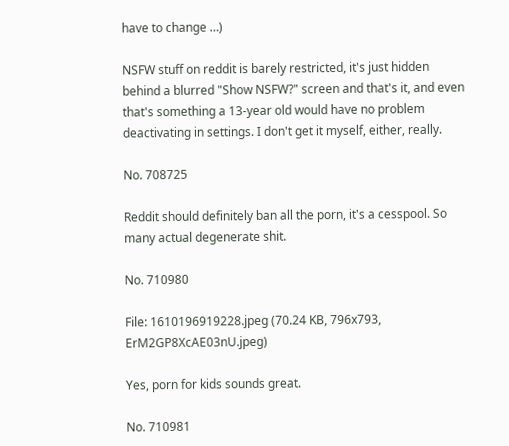have to change …)

NSFW stuff on reddit is barely restricted, it's just hidden behind a blurred "Show NSFW?" screen and that's it, and even that's something a 13-year old would have no problem deactivating in settings. I don't get it myself, either, really.

No. 708725

Reddit should definitely ban all the porn, it's a cesspool. So many actual degenerate shit.

No. 710980

File: 1610196919228.jpeg (70.24 KB, 796x793, ErM2GP8XcAE03nU.jpeg)

Yes, porn for kids sounds great.

No. 710981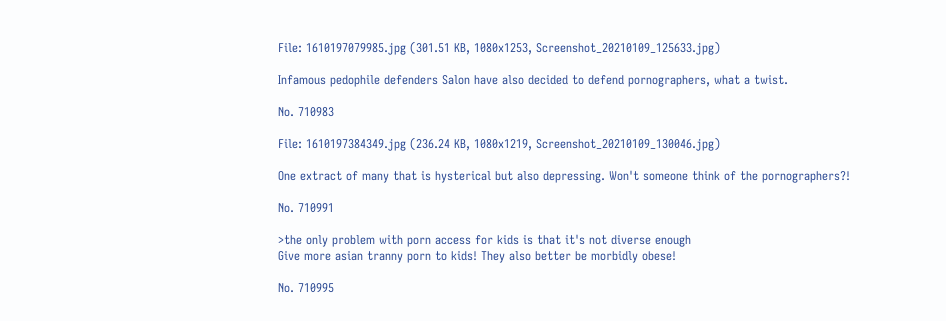File: 1610197079985.jpg (301.51 KB, 1080x1253, Screenshot_20210109_125633.jpg)

Infamous pedophile defenders Salon have also decided to defend pornographers, what a twist.

No. 710983

File: 1610197384349.jpg (236.24 KB, 1080x1219, Screenshot_20210109_130046.jpg)

One extract of many that is hysterical but also depressing. Won't someone think of the pornographers?!

No. 710991

>the only problem with porn access for kids is that it's not diverse enough
Give more asian tranny porn to kids! They also better be morbidly obese!

No. 710995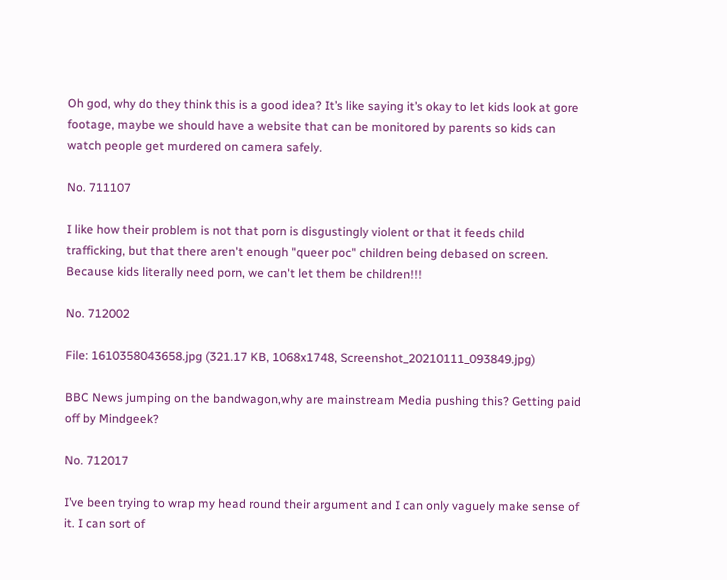Oh god, why do they think this is a good idea? It’s like saying it’s okay to let kids look at gore footage, maybe we should have a website that can be monitored by parents so kids can watch people get murdered on camera safely.

No. 711107

I like how their problem is not that porn is disgustingly violent or that it feeds child trafficking, but that there aren't enough "queer poc" children being debased on screen. Because kids literally need porn, we can't let them be children!!!

No. 712002

File: 1610358043658.jpg (321.17 KB, 1068x1748, Screenshot_20210111_093849.jpg)

BBC News jumping on the bandwagon,why are mainstream Media pushing this? Getting paid off by Mindgeek?

No. 712017

I’ve been trying to wrap my head round their argument and I can only vaguely make sense of it. I can sort of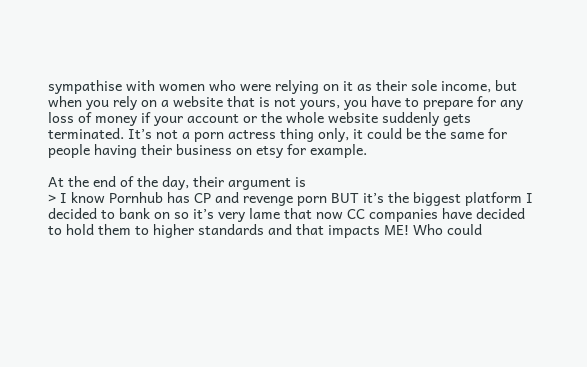sympathise with women who were relying on it as their sole income, but when you rely on a website that is not yours, you have to prepare for any loss of money if your account or the whole website suddenly gets terminated. It’s not a porn actress thing only, it could be the same for people having their business on etsy for example.

At the end of the day, their argument is
> I know Pornhub has CP and revenge porn BUT it’s the biggest platform I decided to bank on so it’s very lame that now CC companies have decided to hold them to higher standards and that impacts ME! Who could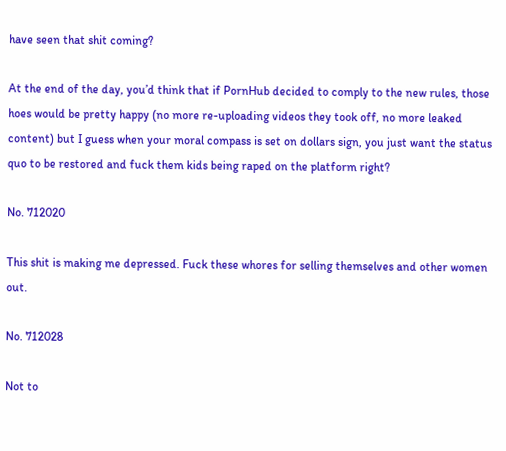have seen that shit coming?

At the end of the day, you’d think that if PornHub decided to comply to the new rules, those hoes would be pretty happy (no more re-uploading videos they took off, no more leaked content) but I guess when your moral compass is set on dollars sign, you just want the status quo to be restored and fuck them kids being raped on the platform right?

No. 712020

This shit is making me depressed. Fuck these whores for selling themselves and other women out.

No. 712028

Not to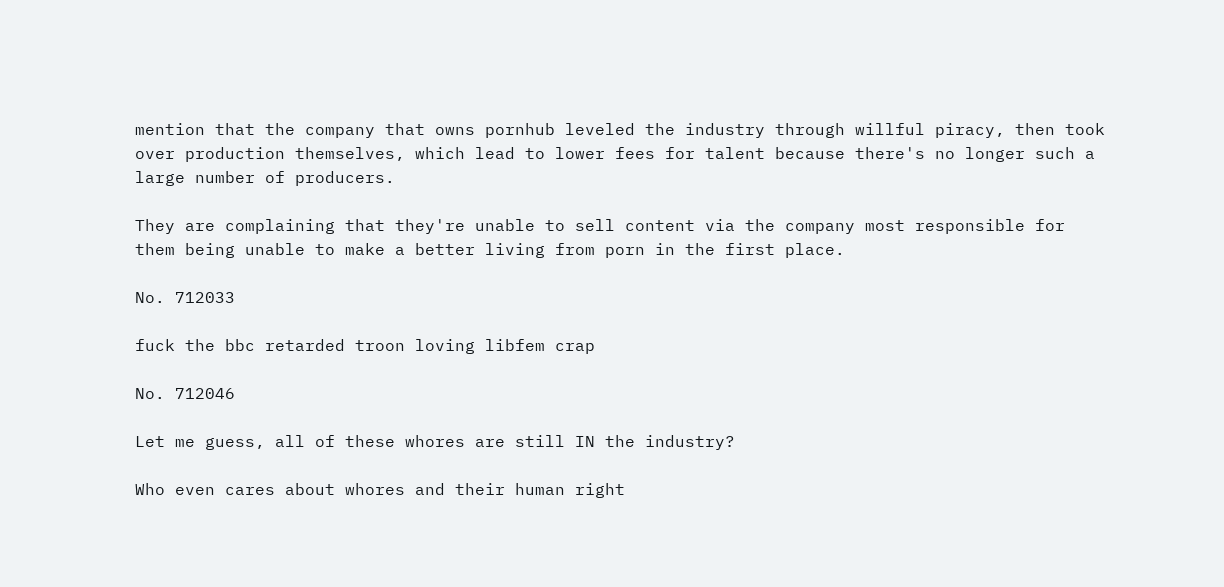mention that the company that owns pornhub leveled the industry through willful piracy, then took over production themselves, which lead to lower fees for talent because there's no longer such a large number of producers.

They are complaining that they're unable to sell content via the company most responsible for them being unable to make a better living from porn in the first place.

No. 712033

fuck the bbc retarded troon loving libfem crap

No. 712046

Let me guess, all of these whores are still IN the industry?

Who even cares about whores and their human right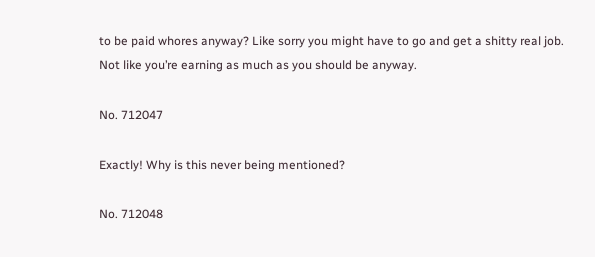to be paid whores anyway? Like sorry you might have to go and get a shitty real job. Not like you’re earning as much as you should be anyway.

No. 712047

Exactly! Why is this never being mentioned?

No. 712048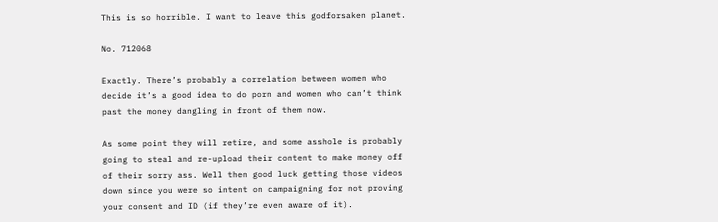This is so horrible. I want to leave this godforsaken planet.

No. 712068

Exactly. There’s probably a correlation between women who decide it’s a good idea to do porn and women who can’t think past the money dangling in front of them now.

As some point they will retire, and some asshole is probably going to steal and re-upload their content to make money off of their sorry ass. Well then good luck getting those videos down since you were so intent on campaigning for not proving your consent and ID (if they’re even aware of it).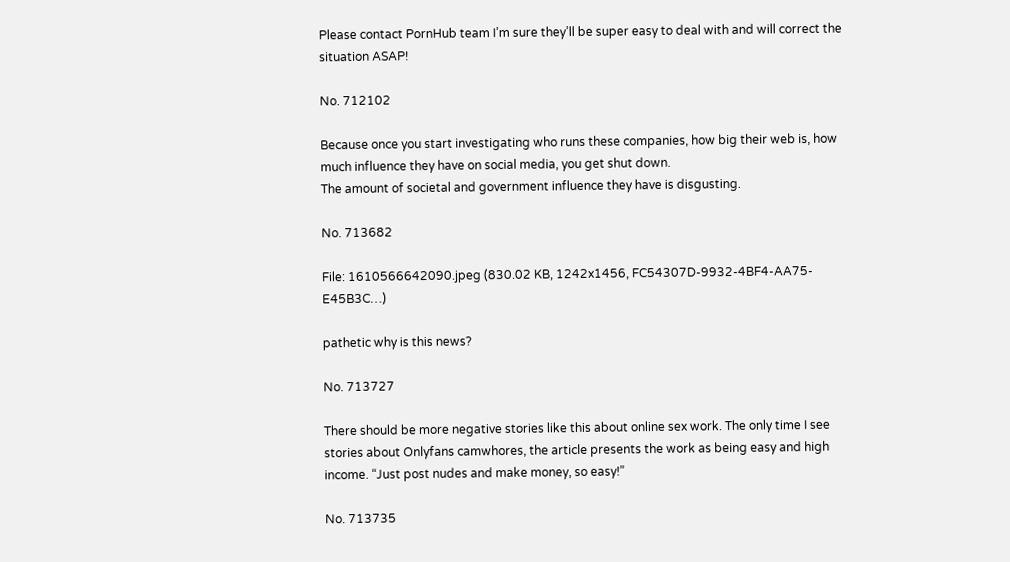Please contact PornHub team I’m sure they’ll be super easy to deal with and will correct the situation ASAP!

No. 712102

Because once you start investigating who runs these companies, how big their web is, how much influence they have on social media, you get shut down.
The amount of societal and government influence they have is disgusting.

No. 713682

File: 1610566642090.jpeg (830.02 KB, 1242x1456, FC54307D-9932-4BF4-AA75-E45B3C…)

pathetic why is this news?

No. 713727

There should be more negative stories like this about online sex work. The only time I see stories about Onlyfans camwhores, the article presents the work as being easy and high income. “Just post nudes and make money, so easy!”

No. 713735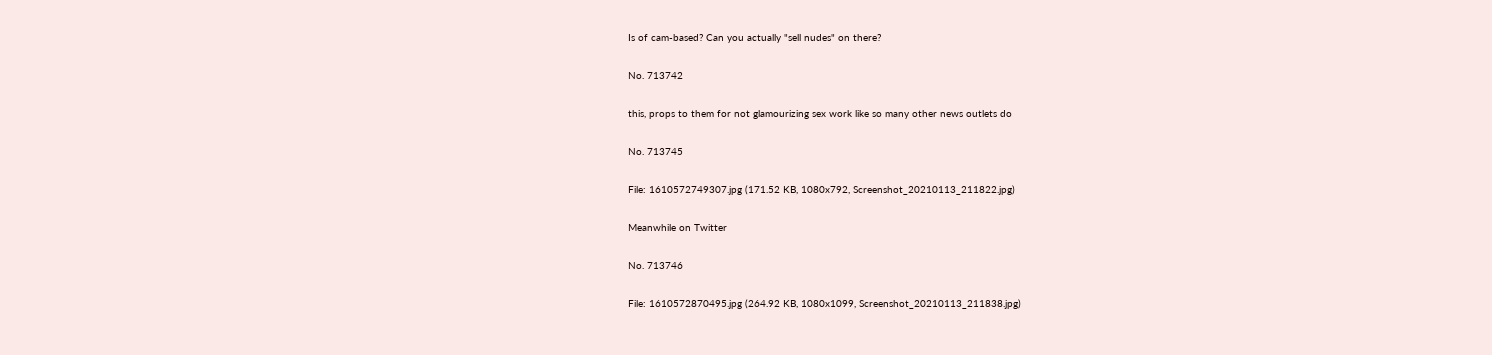Is of cam-based? Can you actually "sell nudes" on there?

No. 713742

this, props to them for not glamourizing sex work like so many other news outlets do

No. 713745

File: 1610572749307.jpg (171.52 KB, 1080x792, Screenshot_20210113_211822.jpg)

Meanwhile on Twitter

No. 713746

File: 1610572870495.jpg (264.92 KB, 1080x1099, Screenshot_20210113_211838.jpg)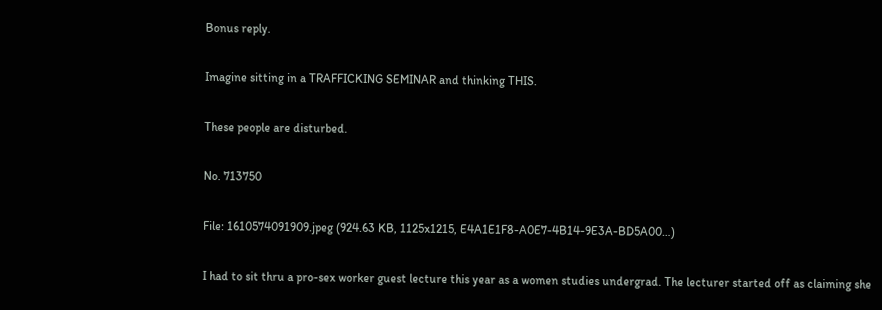Bonus reply.

Imagine sitting in a TRAFFICKING SEMINAR and thinking THIS.

These people are disturbed.

No. 713750

File: 1610574091909.jpeg (924.63 KB, 1125x1215, E4A1E1F8-A0E7-4B14-9E3A-BD5A00…)

I had to sit thru a pro-sex worker guest lecture this year as a women studies undergrad. The lecturer started off as claiming she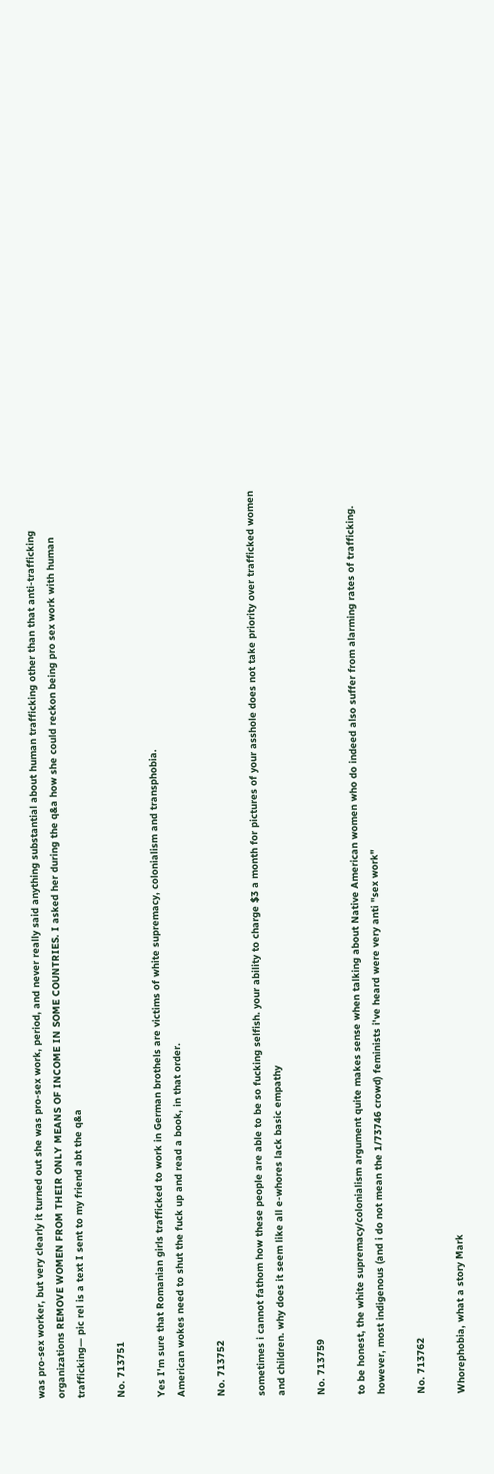was pro-sex worker, but very clearly it turned out she was pro-sex work, period, and never really said anything substantial about human trafficking other than that anti-trafficking organizations REMOVE WOMEN FROM THEIR ONLY MEANS OF INCOME IN SOME COUNTRIES. I asked her during the q&a how she could reckon being pro sex work with human trafficking— pic rel is a text I sent to my friend abt the q&a

No. 713751

Yes I'm sure that Romanian girls trafficked to work in German brothels are victims of white supremacy, colonialism and transphobia.
American wokes need to shut the fuck up and read a book, in that order.

No. 713752

sometimes i cannot fathom how these people are able to be so fucking selfish. your ability to charge $3 a month for pictures of your asshole does not take priority over trafficked women and children. why does it seem like all e-whores lack basic empathy

No. 713759

to be honest, the white supremacy/colonialism argument quite makes sense when talking about Native American women who do indeed also suffer from alarming rates of trafficking. however, most indigenous (and i do not mean the 1/73746 crowd) feminists i've heard were very anti "sex work"

No. 713762

Whorephobia, what a story Mark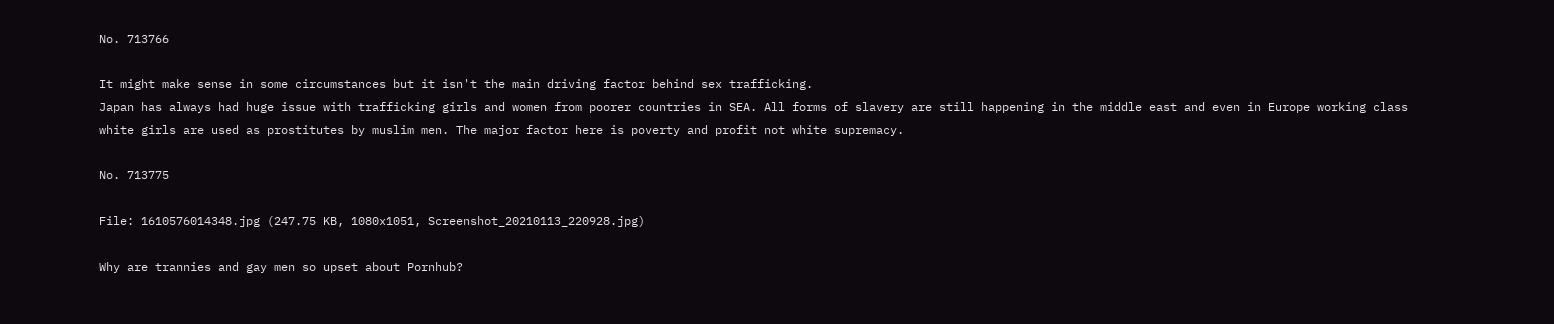No. 713766

It might make sense in some circumstances but it isn't the main driving factor behind sex trafficking.
Japan has always had huge issue with trafficking girls and women from poorer countries in SEA. All forms of slavery are still happening in the middle east and even in Europe working class white girls are used as prostitutes by muslim men. The major factor here is poverty and profit not white supremacy.

No. 713775

File: 1610576014348.jpg (247.75 KB, 1080x1051, Screenshot_20210113_220928.jpg)

Why are trannies and gay men so upset about Pornhub?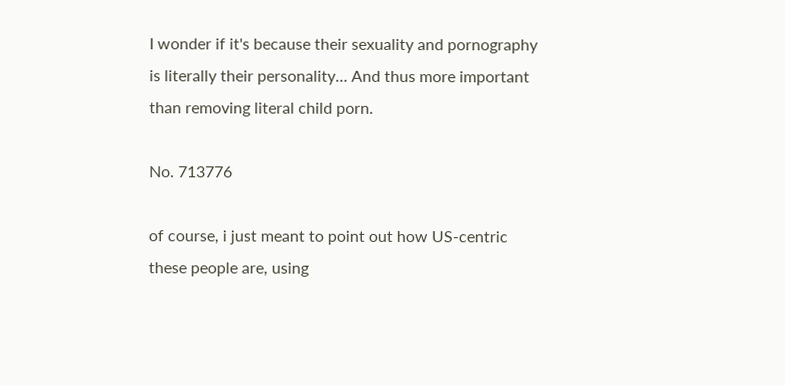I wonder if it's because their sexuality and pornography is literally their personality… And thus more important than removing literal child porn.

No. 713776

of course, i just meant to point out how US-centric these people are, using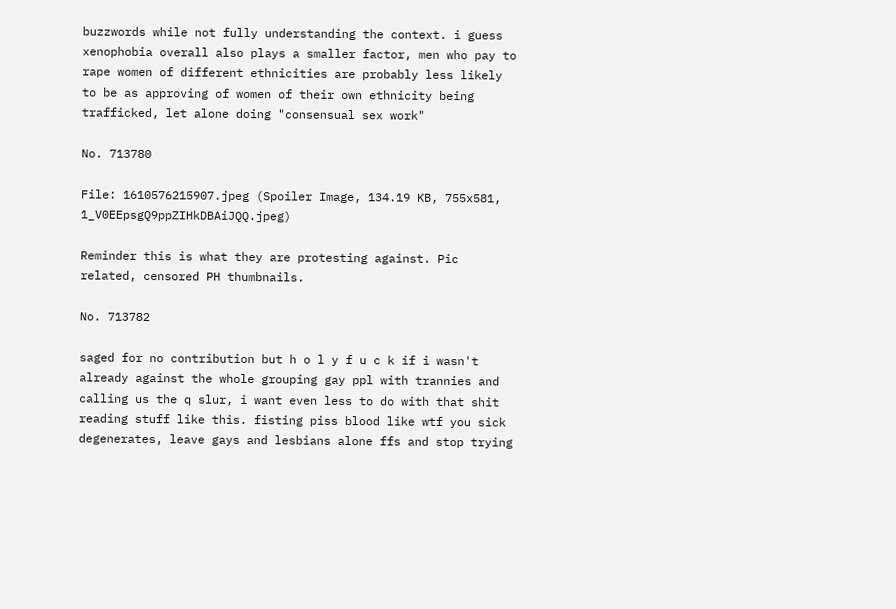buzzwords while not fully understanding the context. i guess xenophobia overall also plays a smaller factor, men who pay to rape women of different ethnicities are probably less likely to be as approving of women of their own ethnicity being trafficked, let alone doing "consensual sex work"

No. 713780

File: 1610576215907.jpeg (Spoiler Image, 134.19 KB, 755x581, 1_V0EEpsgQ9ppZIHkDBAiJQQ.jpeg)

Reminder this is what they are protesting against. Pic related, censored PH thumbnails.

No. 713782

saged for no contribution but h o l y f u c k if i wasn't already against the whole grouping gay ppl with trannies and calling us the q slur, i want even less to do with that shit reading stuff like this. fisting piss blood like wtf you sick degenerates, leave gays and lesbians alone ffs and stop trying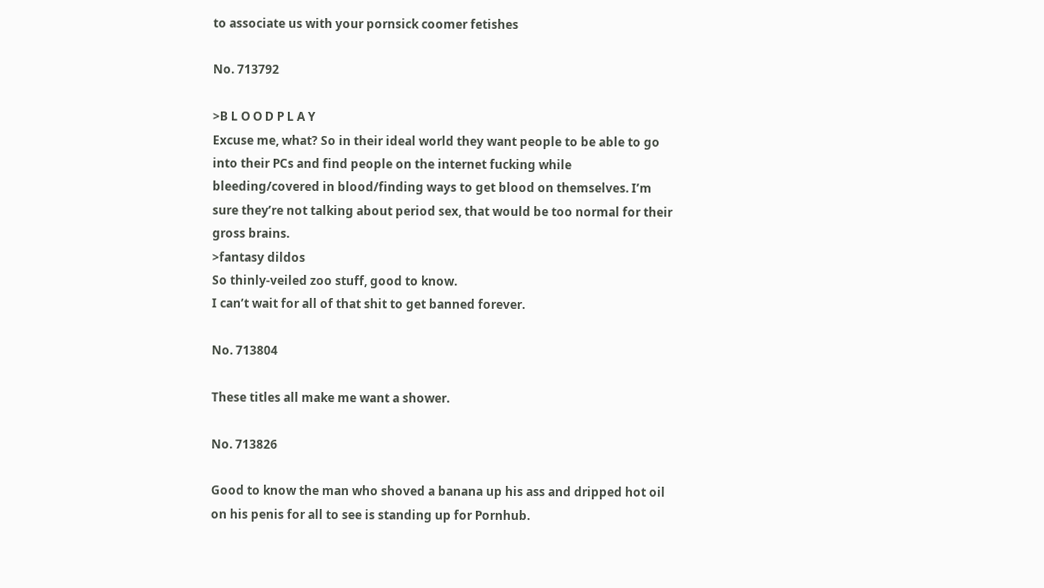to associate us with your pornsick coomer fetishes

No. 713792

>B L O O D P L A Y
Excuse me, what? So in their ideal world they want people to be able to go into their PCs and find people on the internet fucking while bleeding/covered in blood/finding ways to get blood on themselves. I’m sure they’re not talking about period sex, that would be too normal for their gross brains.
>fantasy dildos
So thinly-veiled zoo stuff, good to know.
I can’t wait for all of that shit to get banned forever.

No. 713804

These titles all make me want a shower.

No. 713826

Good to know the man who shoved a banana up his ass and dripped hot oil on his penis for all to see is standing up for Pornhub.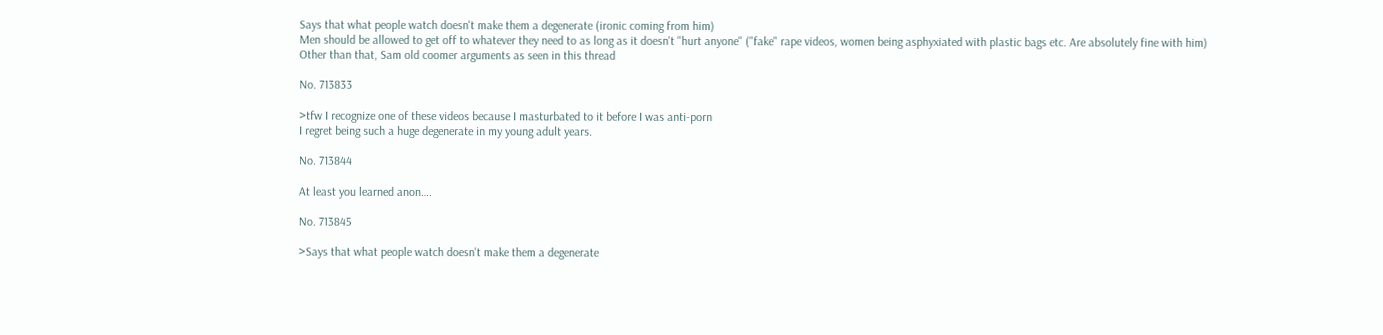Says that what people watch doesn't make them a degenerate (ironic coming from him)
Men should be allowed to get off to whatever they need to as long as it doesn't "hurt anyone" ("fake" rape videos, women being asphyxiated with plastic bags etc. Are absolutely fine with him)
Other than that, Sam old coomer arguments as seen in this thread

No. 713833

>tfw I recognize one of these videos because I masturbated to it before I was anti-porn
I regret being such a huge degenerate in my young adult years.

No. 713844

At least you learned anon….

No. 713845

>Says that what people watch doesn't make them a degenerate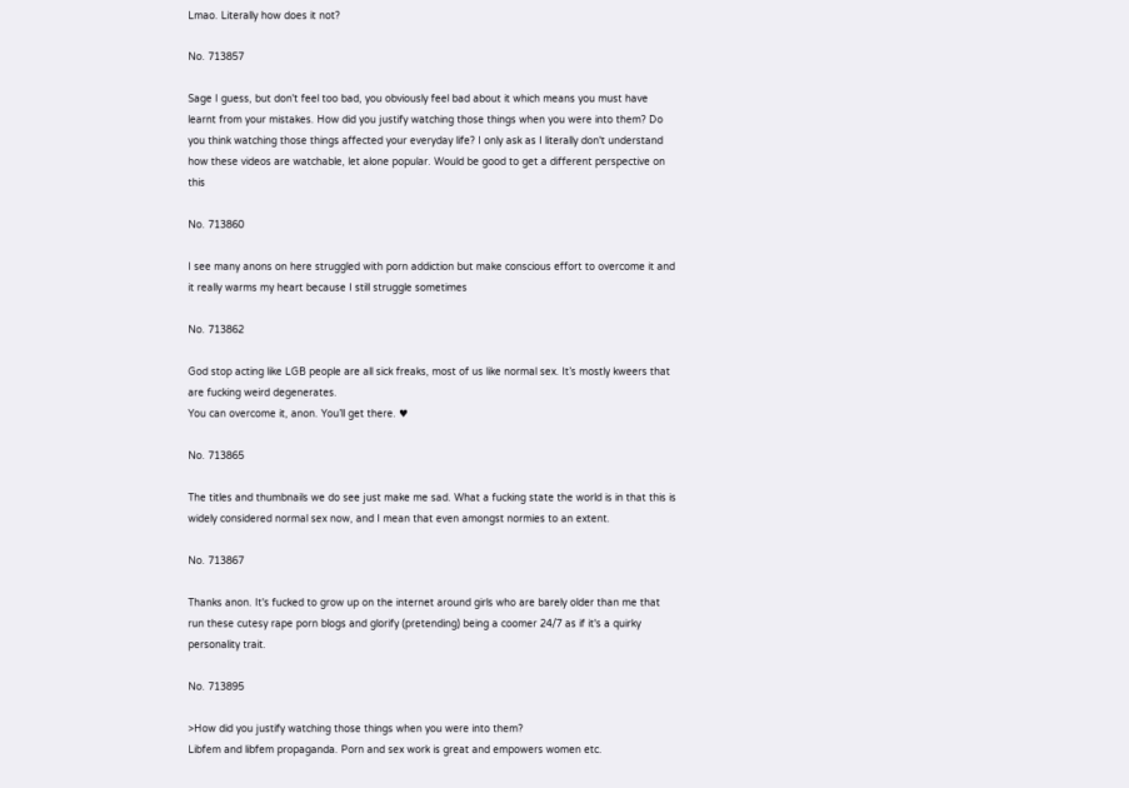Lmao. Literally how does it not?

No. 713857

Sage I guess, but don't feel too bad, you obviously feel bad about it which means you must have learnt from your mistakes. How did you justify watching those things when you were into them? Do you think watching those things affected your everyday life? I only ask as I literally don't understand how these videos are watchable, let alone popular. Would be good to get a different perspective on this

No. 713860

I see many anons on here struggled with porn addiction but make conscious effort to overcome it and it really warms my heart because I still struggle sometimes

No. 713862

God stop acting like LGB people are all sick freaks, most of us like normal sex. It’s mostly kweers that are fucking weird degenerates.
You can overcome it, anon. You’ll get there. ♥

No. 713865

The titles and thumbnails we do see just make me sad. What a fucking state the world is in that this is widely considered normal sex now, and I mean that even amongst normies to an extent.

No. 713867

Thanks anon. It's fucked to grow up on the internet around girls who are barely older than me that run these cutesy rape porn blogs and glorify (pretending) being a coomer 24/7 as if it's a quirky personality trait.

No. 713895

>How did you justify watching those things when you were into them?
Libfem and libfem propaganda. Porn and sex work is great and empowers women etc.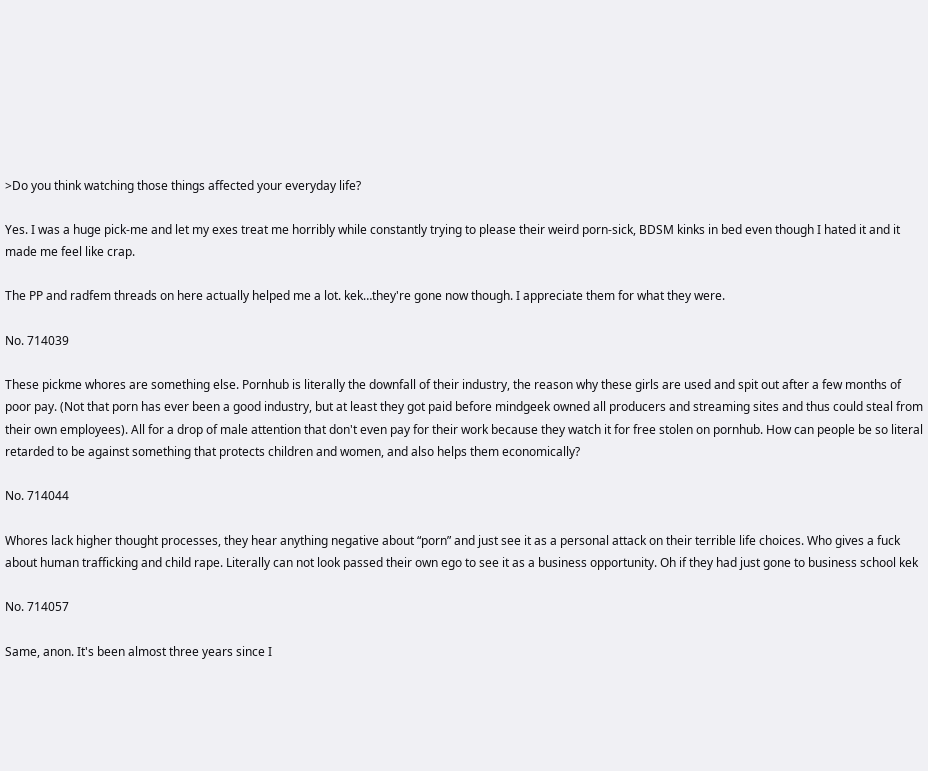>Do you think watching those things affected your everyday life?

Yes. I was a huge pick-me and let my exes treat me horribly while constantly trying to please their weird porn-sick, BDSM kinks in bed even though I hated it and it made me feel like crap.

The PP and radfem threads on here actually helped me a lot. kek…they're gone now though. I appreciate them for what they were.

No. 714039

These pickme whores are something else. Pornhub is literally the downfall of their industry, the reason why these girls are used and spit out after a few months of poor pay. (Not that porn has ever been a good industry, but at least they got paid before mindgeek owned all producers and streaming sites and thus could steal from their own employees). All for a drop of male attention that don't even pay for their work because they watch it for free stolen on pornhub. How can people be so literal retarded to be against something that protects children and women, and also helps them economically?

No. 714044

Whores lack higher thought processes, they hear anything negative about “porn” and just see it as a personal attack on their terrible life choices. Who gives a fuck about human trafficking and child rape. Literally can not look passed their own ego to see it as a business opportunity. Oh if they had just gone to business school kek

No. 714057

Same, anon. It's been almost three years since I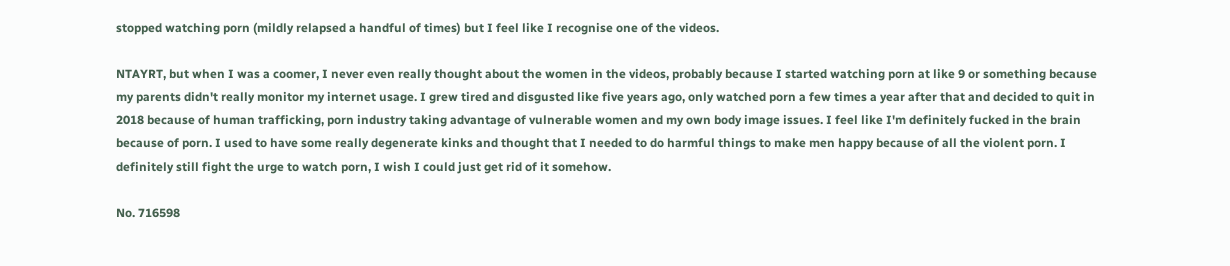stopped watching porn (mildly relapsed a handful of times) but I feel like I recognise one of the videos.

NTAYRT, but when I was a coomer, I never even really thought about the women in the videos, probably because I started watching porn at like 9 or something because my parents didn't really monitor my internet usage. I grew tired and disgusted like five years ago, only watched porn a few times a year after that and decided to quit in 2018 because of human trafficking, porn industry taking advantage of vulnerable women and my own body image issues. I feel like I'm definitely fucked in the brain because of porn. I used to have some really degenerate kinks and thought that I needed to do harmful things to make men happy because of all the violent porn. I definitely still fight the urge to watch porn, I wish I could just get rid of it somehow.

No. 716598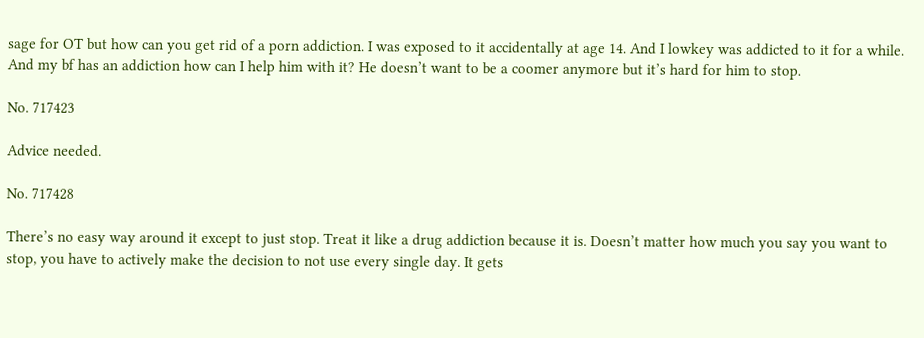sage for OT but how can you get rid of a porn addiction. I was exposed to it accidentally at age 14. And I lowkey was addicted to it for a while. And my bf has an addiction how can I help him with it? He doesn’t want to be a coomer anymore but it’s hard for him to stop.

No. 717423

Advice needed.

No. 717428

There’s no easy way around it except to just stop. Treat it like a drug addiction because it is. Doesn’t matter how much you say you want to stop, you have to actively make the decision to not use every single day. It gets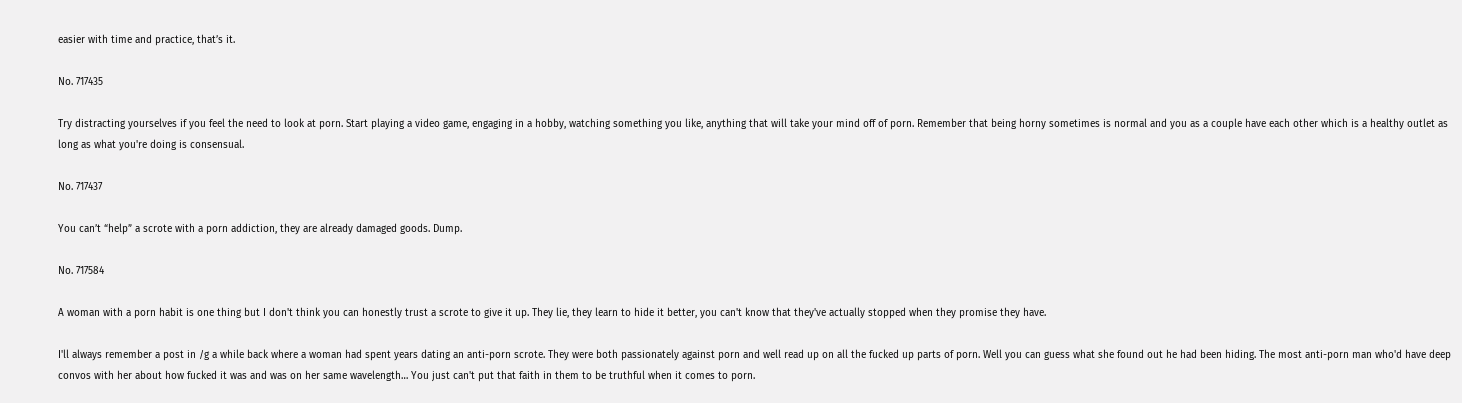easier with time and practice, that’s it.

No. 717435

Try distracting yourselves if you feel the need to look at porn. Start playing a video game, engaging in a hobby, watching something you like, anything that will take your mind off of porn. Remember that being horny sometimes is normal and you as a couple have each other which is a healthy outlet as long as what you're doing is consensual.

No. 717437

You can’t “help” a scrote with a porn addiction, they are already damaged goods. Dump.

No. 717584

A woman with a porn habit is one thing but I don't think you can honestly trust a scrote to give it up. They lie, they learn to hide it better, you can't know that they've actually stopped when they promise they have.

I'll always remember a post in /g a while back where a woman had spent years dating an anti-porn scrote. They were both passionately against porn and well read up on all the fucked up parts of porn. Well you can guess what she found out he had been hiding. The most anti-porn man who'd have deep convos with her about how fucked it was and was on her same wavelength… You just can't put that faith in them to be truthful when it comes to porn.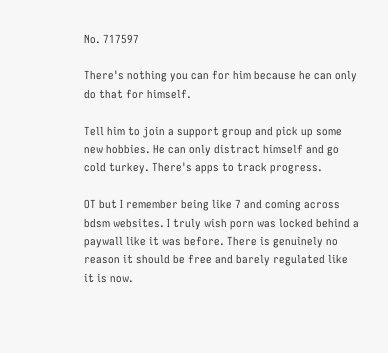No. 717597

There's nothing you can for him because he can only do that for himself.

Tell him to join a support group and pick up some new hobbies. He can only distract himself and go cold turkey. There's apps to track progress.

OT but I remember being like 7 and coming across bdsm websites. I truly wish porn was locked behind a paywall like it was before. There is genuinely no reason it should be free and barely regulated like it is now.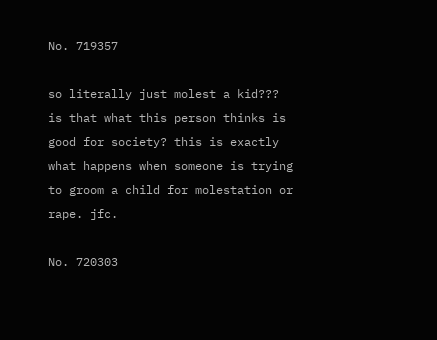No. 719357

so literally just molest a kid??? is that what this person thinks is good for society? this is exactly what happens when someone is trying to groom a child for molestation or rape. jfc.

No. 720303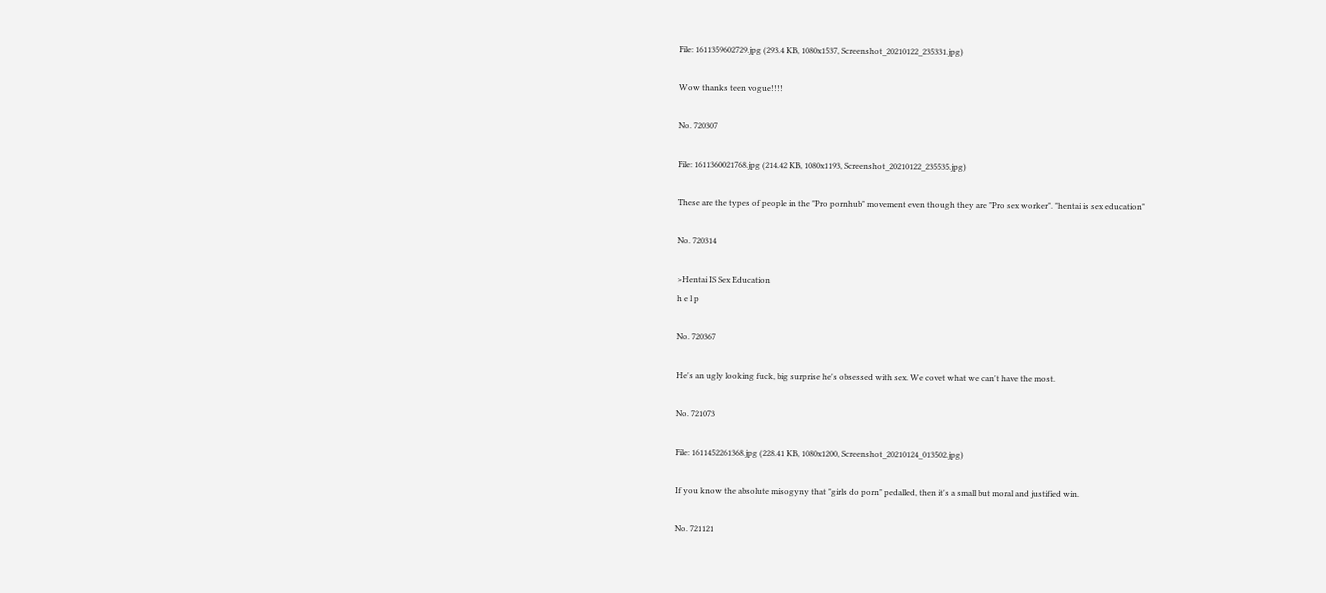File: 1611359602729.jpg (293.4 KB, 1080x1537, Screenshot_20210122_235331.jpg)

Wow thanks teen vogue!!!!

No. 720307

File: 1611360021768.jpg (214.42 KB, 1080x1193, Screenshot_20210122_235535.jpg)

These are the types of people in the "Pro pornhub" movement even though they are "Pro sex worker". "hentai is sex education"

No. 720314

>Hentai IS Sex Education
h e l p

No. 720367

He's an ugly looking fuck, big surprise he's obsessed with sex. We covet what we can't have the most.

No. 721073

File: 1611452261368.jpg (228.41 KB, 1080x1200, Screenshot_20210124_013502.jpg)

If you know the absolute misogyny that "girls do porn" pedalled, then it's a small but moral and justified win.

No. 721121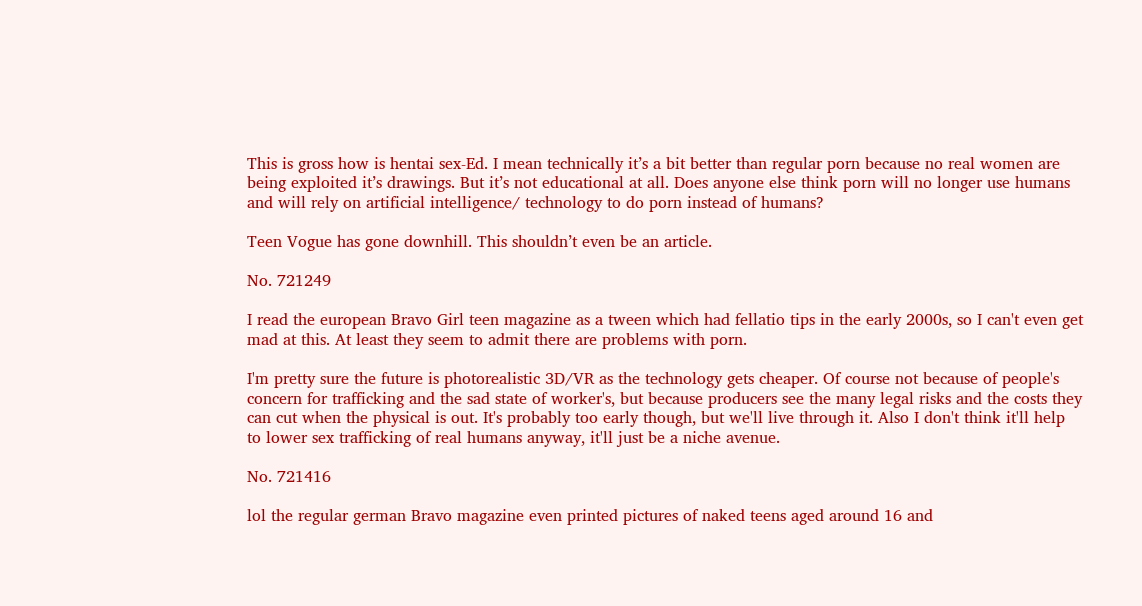This is gross how is hentai sex-Ed. I mean technically it’s a bit better than regular porn because no real women are being exploited it’s drawings. But it’s not educational at all. Does anyone else think porn will no longer use humans and will rely on artificial intelligence/ technology to do porn instead of humans?

Teen Vogue has gone downhill. This shouldn’t even be an article.

No. 721249

I read the european Bravo Girl teen magazine as a tween which had fellatio tips in the early 2000s, so I can't even get mad at this. At least they seem to admit there are problems with porn.

I'm pretty sure the future is photorealistic 3D/VR as the technology gets cheaper. Of course not because of people's concern for trafficking and the sad state of worker's, but because producers see the many legal risks and the costs they can cut when the physical is out. It's probably too early though, but we'll live through it. Also I don't think it'll help to lower sex trafficking of real humans anyway, it'll just be a niche avenue.

No. 721416

lol the regular german Bravo magazine even printed pictures of naked teens aged around 16 and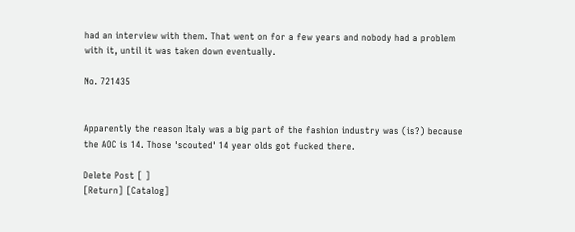had an interview with them. That went on for a few years and nobody had a problem with it, until it was taken down eventually.

No. 721435


Apparently the reason Italy was a big part of the fashion industry was (is?) because the AOC is 14. Those 'scouted' 14 year olds got fucked there.

Delete Post [ ]
[Return] [Catalog]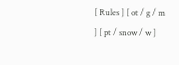[ Rules ] [ ot / g / m ] [ pt / snow / w ]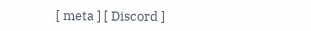[ meta ] [ Discord ]